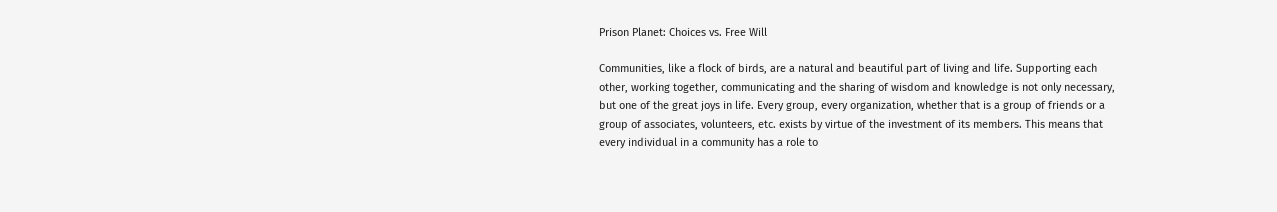Prison Planet: Choices vs. Free Will

Communities, like a flock of birds, are a natural and beautiful part of living and life. Supporting each other, working together, communicating and the sharing of wisdom and knowledge is not only necessary, but one of the great joys in life. Every group, every organization, whether that is a group of friends or a group of associates, volunteers, etc. exists by virtue of the investment of its members. This means that every individual in a community has a role to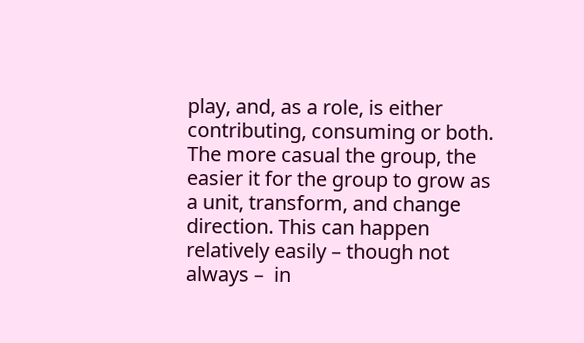play, and, as a role, is either contributing, consuming or both. The more casual the group, the easier it for the group to grow as a unit, transform, and change direction. This can happen relatively easily – though not always –  in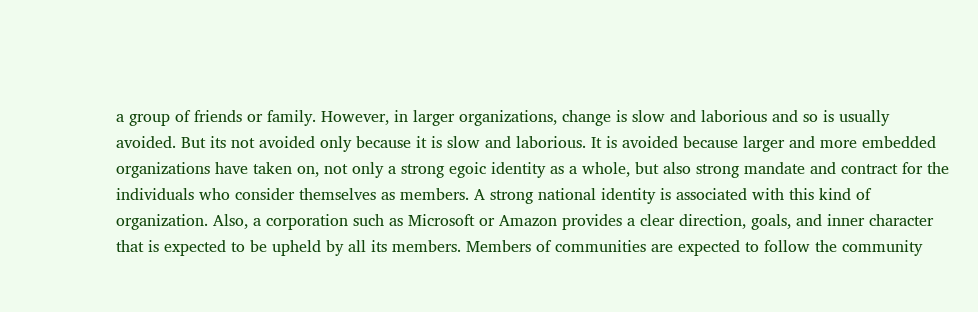a group of friends or family. However, in larger organizations, change is slow and laborious and so is usually avoided. But its not avoided only because it is slow and laborious. It is avoided because larger and more embedded organizations have taken on, not only a strong egoic identity as a whole, but also strong mandate and contract for the individuals who consider themselves as members. A strong national identity is associated with this kind of organization. Also, a corporation such as Microsoft or Amazon provides a clear direction, goals, and inner character that is expected to be upheld by all its members. Members of communities are expected to follow the community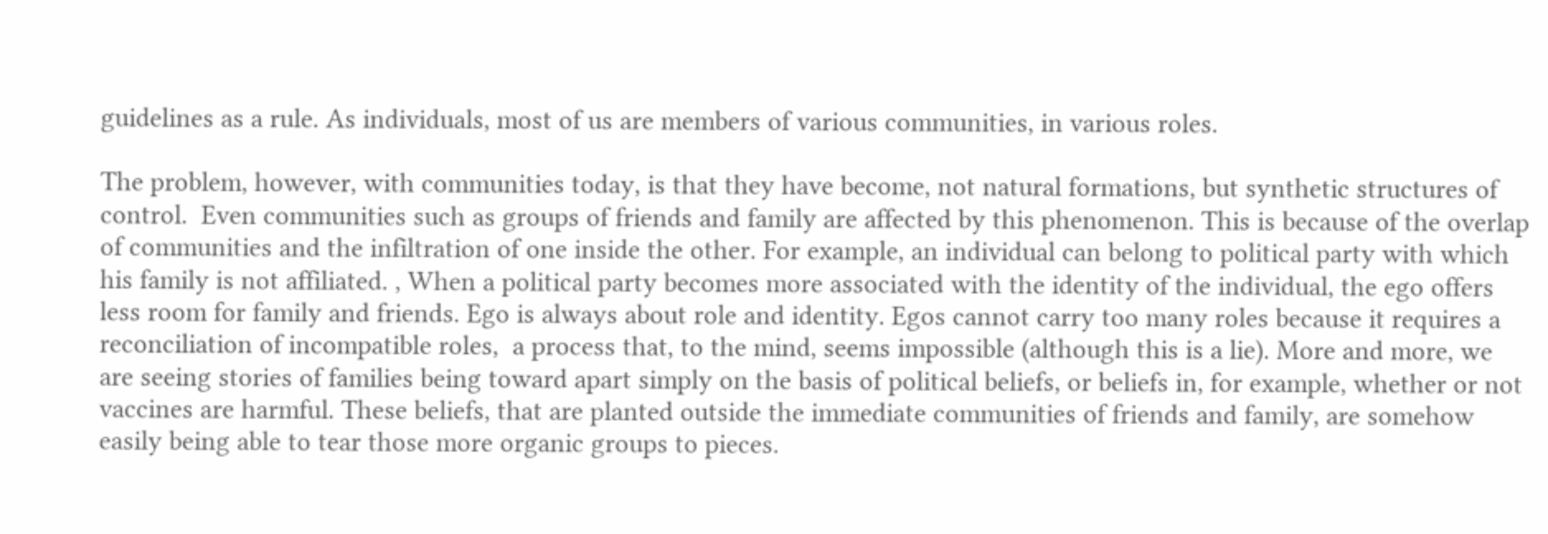guidelines as a rule. As individuals, most of us are members of various communities, in various roles.

The problem, however, with communities today, is that they have become, not natural formations, but synthetic structures of control.  Even communities such as groups of friends and family are affected by this phenomenon. This is because of the overlap of communities and the infiltration of one inside the other. For example, an individual can belong to political party with which his family is not affiliated. , When a political party becomes more associated with the identity of the individual, the ego offers less room for family and friends. Ego is always about role and identity. Egos cannot carry too many roles because it requires a reconciliation of incompatible roles,  a process that, to the mind, seems impossible (although this is a lie). More and more, we are seeing stories of families being toward apart simply on the basis of political beliefs, or beliefs in, for example, whether or not vaccines are harmful. These beliefs, that are planted outside the immediate communities of friends and family, are somehow easily being able to tear those more organic groups to pieces.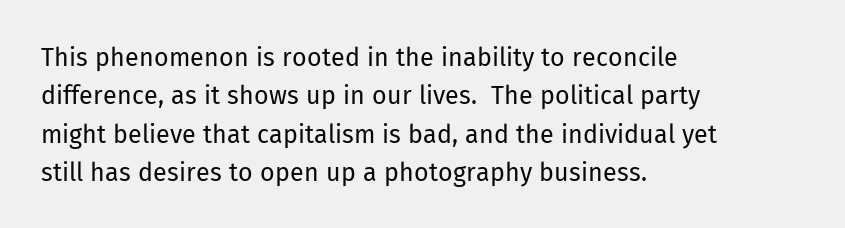This phenomenon is rooted in the inability to reconcile difference, as it shows up in our lives.  The political party might believe that capitalism is bad, and the individual yet still has desires to open up a photography business.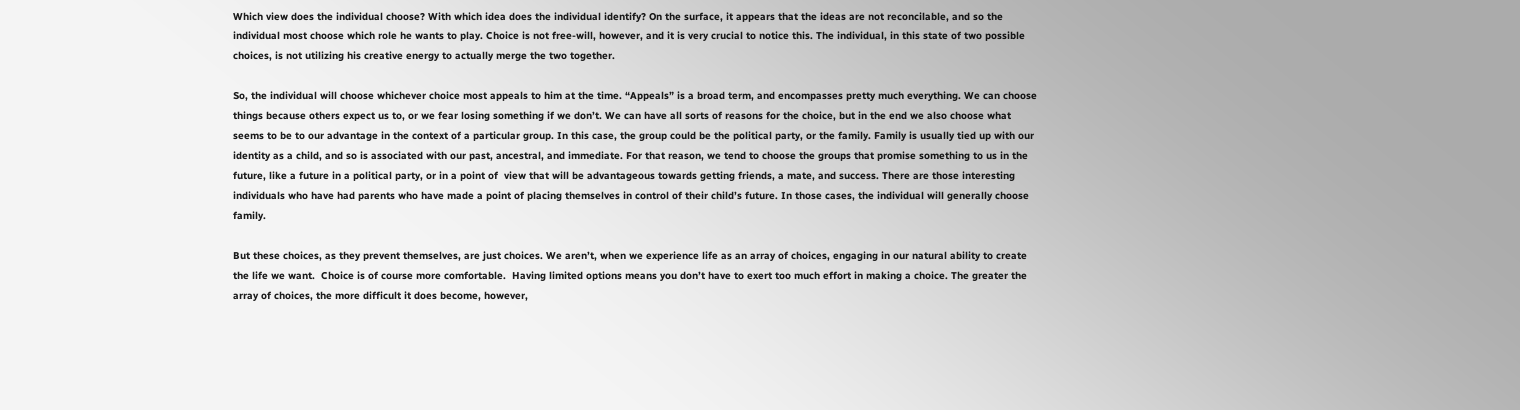Which view does the individual choose? With which idea does the individual identify? On the surface, it appears that the ideas are not reconcilable, and so the individual most choose which role he wants to play. Choice is not free-will, however, and it is very crucial to notice this. The individual, in this state of two possible choices, is not utilizing his creative energy to actually merge the two together.

So, the individual will choose whichever choice most appeals to him at the time. “Appeals” is a broad term, and encompasses pretty much everything. We can choose things because others expect us to, or we fear losing something if we don’t. We can have all sorts of reasons for the choice, but in the end we also choose what seems to be to our advantage in the context of a particular group. In this case, the group could be the political party, or the family. Family is usually tied up with our identity as a child, and so is associated with our past, ancestral, and immediate. For that reason, we tend to choose the groups that promise something to us in the future, like a future in a political party, or in a point of  view that will be advantageous towards getting friends, a mate, and success. There are those interesting individuals who have had parents who have made a point of placing themselves in control of their child’s future. In those cases, the individual will generally choose family.

But these choices, as they prevent themselves, are just choices. We aren’t, when we experience life as an array of choices, engaging in our natural ability to create the life we want.  Choice is of course more comfortable.  Having limited options means you don’t have to exert too much effort in making a choice. The greater the array of choices, the more difficult it does become, however,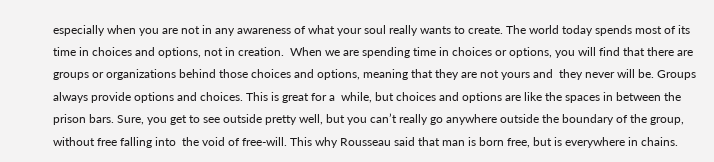especially when you are not in any awareness of what your soul really wants to create. The world today spends most of its time in choices and options, not in creation.  When we are spending time in choices or options, you will find that there are groups or organizations behind those choices and options, meaning that they are not yours and  they never will be. Groups always provide options and choices. This is great for a  while, but choices and options are like the spaces in between the prison bars. Sure, you get to see outside pretty well, but you can’t really go anywhere outside the boundary of the group, without free falling into  the void of free-will. This why Rousseau said that man is born free, but is everywhere in chains.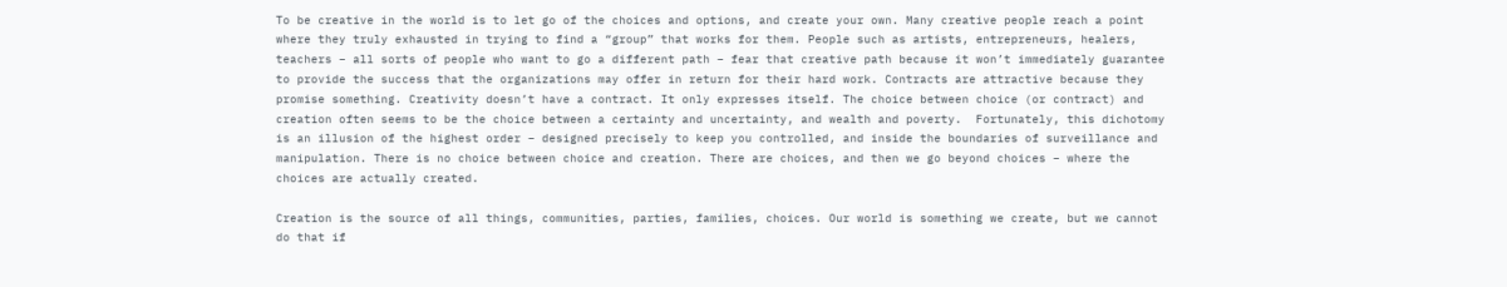To be creative in the world is to let go of the choices and options, and create your own. Many creative people reach a point where they truly exhausted in trying to find a “group” that works for them. People such as artists, entrepreneurs, healers, teachers – all sorts of people who want to go a different path – fear that creative path because it won’t immediately guarantee to provide the success that the organizations may offer in return for their hard work. Contracts are attractive because they promise something. Creativity doesn’t have a contract. It only expresses itself. The choice between choice (or contract) and creation often seems to be the choice between a certainty and uncertainty, and wealth and poverty.  Fortunately, this dichotomy is an illusion of the highest order – designed precisely to keep you controlled, and inside the boundaries of surveillance and manipulation. There is no choice between choice and creation. There are choices, and then we go beyond choices – where the choices are actually created.

Creation is the source of all things, communities, parties, families, choices. Our world is something we create, but we cannot do that if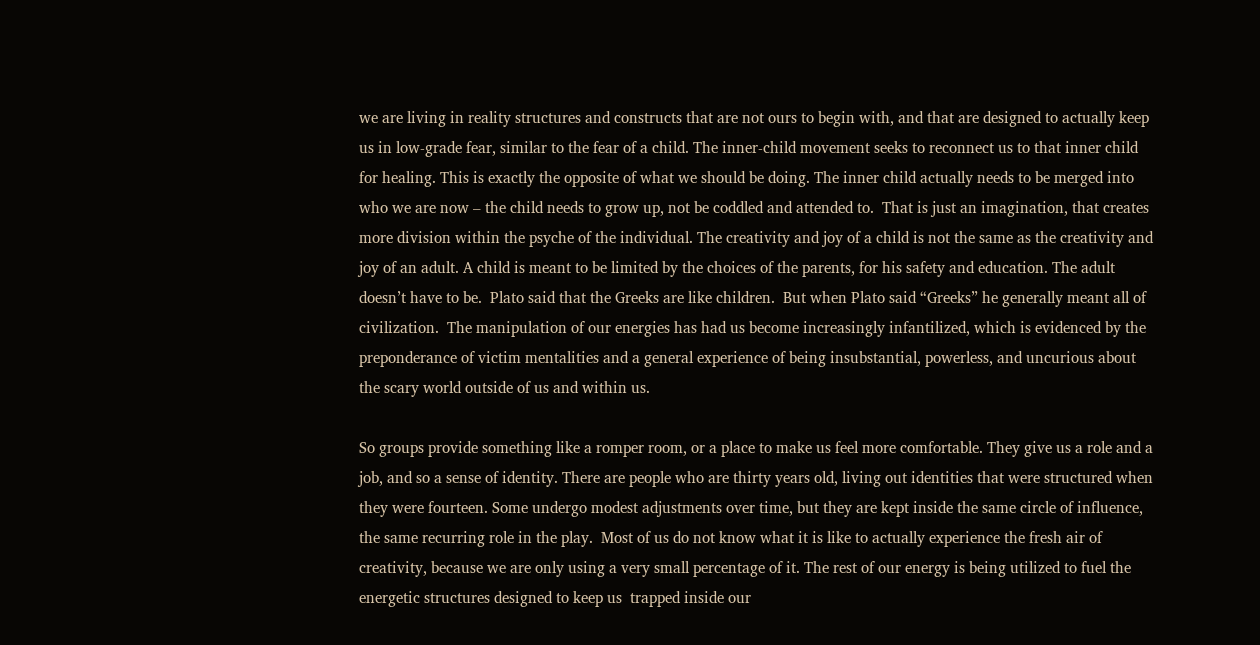we are living in reality structures and constructs that are not ours to begin with, and that are designed to actually keep us in low-grade fear, similar to the fear of a child. The inner-child movement seeks to reconnect us to that inner child for healing. This is exactly the opposite of what we should be doing. The inner child actually needs to be merged into who we are now – the child needs to grow up, not be coddled and attended to.  That is just an imagination, that creates more division within the psyche of the individual. The creativity and joy of a child is not the same as the creativity and joy of an adult. A child is meant to be limited by the choices of the parents, for his safety and education. The adult doesn’t have to be.  Plato said that the Greeks are like children.  But when Plato said “Greeks” he generally meant all of civilization.  The manipulation of our energies has had us become increasingly infantilized, which is evidenced by the preponderance of victim mentalities and a general experience of being insubstantial, powerless, and uncurious about the scary world outside of us and within us.

So groups provide something like a romper room, or a place to make us feel more comfortable. They give us a role and a job, and so a sense of identity. There are people who are thirty years old, living out identities that were structured when they were fourteen. Some undergo modest adjustments over time, but they are kept inside the same circle of influence, the same recurring role in the play.  Most of us do not know what it is like to actually experience the fresh air of creativity, because we are only using a very small percentage of it. The rest of our energy is being utilized to fuel the energetic structures designed to keep us  trapped inside our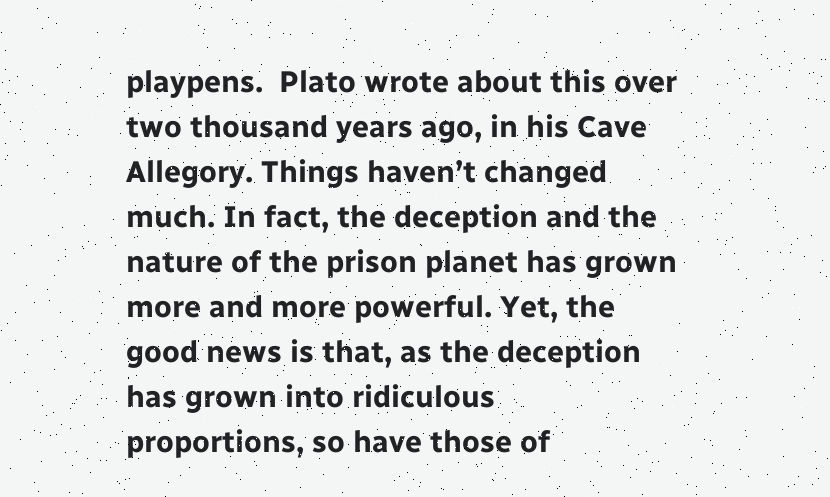playpens.  Plato wrote about this over two thousand years ago, in his Cave Allegory. Things haven’t changed much. In fact, the deception and the nature of the prison planet has grown more and more powerful. Yet, the good news is that, as the deception has grown into ridiculous proportions, so have those of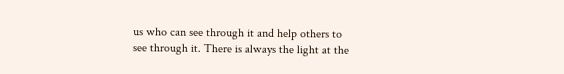us who can see through it and help others to see through it. There is always the light at the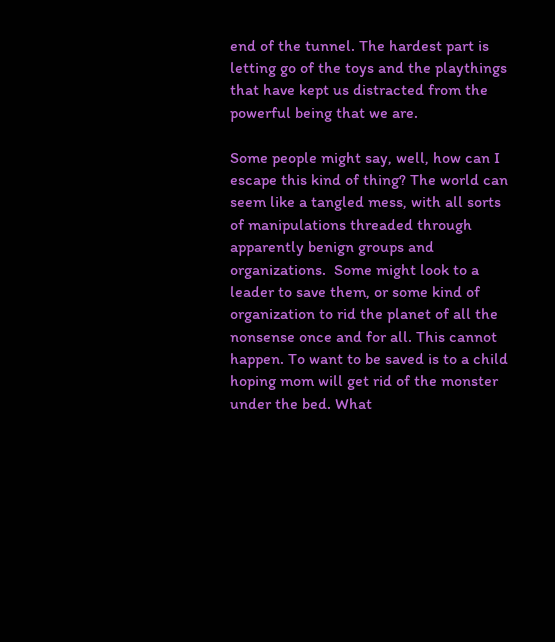end of the tunnel. The hardest part is letting go of the toys and the playthings that have kept us distracted from the powerful being that we are.

Some people might say, well, how can I escape this kind of thing? The world can seem like a tangled mess, with all sorts of manipulations threaded through apparently benign groups and organizations.  Some might look to a leader to save them, or some kind of organization to rid the planet of all the nonsense once and for all. This cannot happen. To want to be saved is to a child hoping mom will get rid of the monster under the bed. What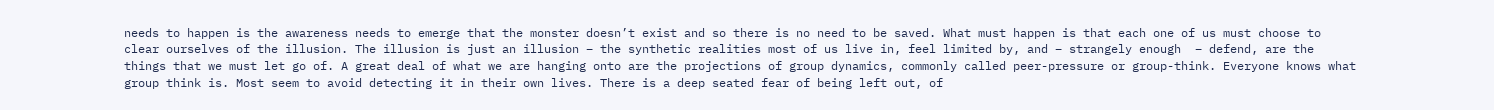needs to happen is the awareness needs to emerge that the monster doesn’t exist and so there is no need to be saved. What must happen is that each one of us must choose to clear ourselves of the illusion. The illusion is just an illusion – the synthetic realities most of us live in, feel limited by, and – strangely enough  – defend, are the things that we must let go of. A great deal of what we are hanging onto are the projections of group dynamics, commonly called peer-pressure or group-think. Everyone knows what group think is. Most seem to avoid detecting it in their own lives. There is a deep seated fear of being left out, of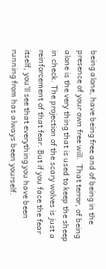being alone, have being free and of being in the presence of your own free will.  That terror, of being alone is the very thing that is used to keep the sheep in check. The projection of the scary wolves is just a reinforcement of that fear. But if you face the fear itself, you’ll see that everything you have been running from has always been yourself.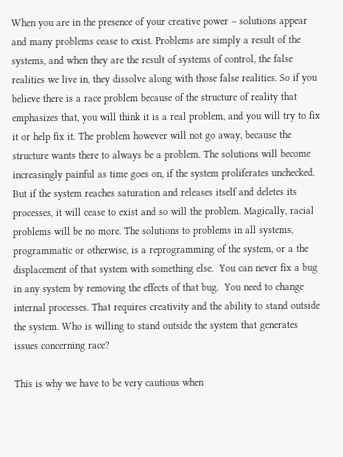When you are in the presence of your creative power – solutions appear and many problems cease to exist. Problems are simply a result of the systems, and when they are the result of systems of control, the false realities we live in, they dissolve along with those false realities. So if you believe there is a race problem because of the structure of reality that emphasizes that, you will think it is a real problem, and you will try to fix it or help fix it. The problem however will not go away, because the structure wants there to always be a problem. The solutions will become increasingly painful as time goes on, if the system proliferates unchecked. But if the system reaches saturation and releases itself and deletes its processes, it will cease to exist and so will the problem. Magically, racial problems will be no more. The solutions to problems in all systems, programmatic or otherwise, is a reprogramming of the system, or a the displacement of that system with something else.  You can never fix a bug in any system by removing the effects of that bug.  You need to change internal processes. That requires creativity and the ability to stand outside the system. Who is willing to stand outside the system that generates issues concerning race?

This is why we have to be very cautious when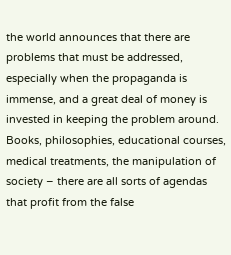the world announces that there are problems that must be addressed, especially when the propaganda is immense, and a great deal of money is invested in keeping the problem around. Books, philosophies, educational courses, medical treatments, the manipulation of society – there are all sorts of agendas that profit from the false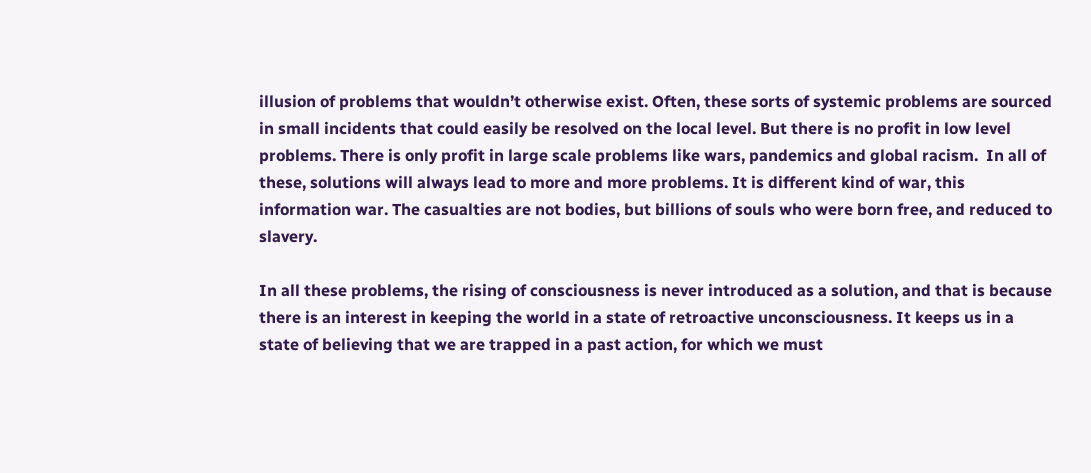illusion of problems that wouldn’t otherwise exist. Often, these sorts of systemic problems are sourced in small incidents that could easily be resolved on the local level. But there is no profit in low level problems. There is only profit in large scale problems like wars, pandemics and global racism.  In all of these, solutions will always lead to more and more problems. It is different kind of war, this information war. The casualties are not bodies, but billions of souls who were born free, and reduced to slavery.

In all these problems, the rising of consciousness is never introduced as a solution, and that is because there is an interest in keeping the world in a state of retroactive unconsciousness. It keeps us in a state of believing that we are trapped in a past action, for which we must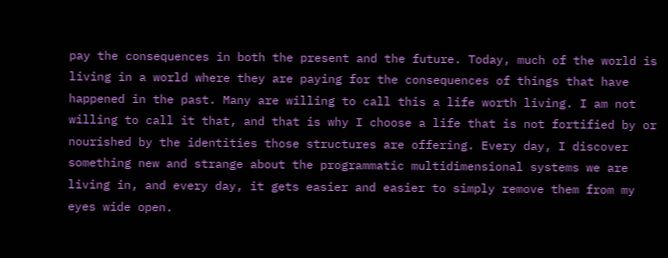pay the consequences in both the present and the future. Today, much of the world is living in a world where they are paying for the consequences of things that have happened in the past. Many are willing to call this a life worth living. I am not willing to call it that, and that is why I choose a life that is not fortified by or nourished by the identities those structures are offering. Every day, I discover something new and strange about the programmatic multidimensional systems we are living in, and every day, it gets easier and easier to simply remove them from my eyes wide open.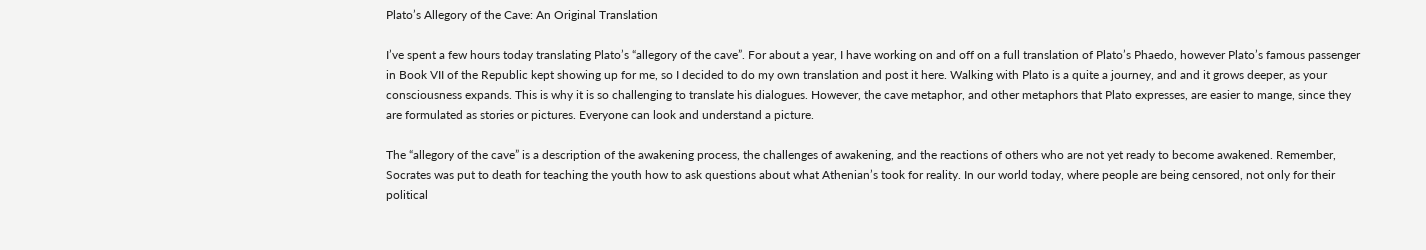Plato’s Allegory of the Cave: An Original Translation

I’ve spent a few hours today translating Plato’s “allegory of the cave”. For about a year, I have working on and off on a full translation of Plato’s Phaedo, however Plato’s famous passenger in Book VII of the Republic kept showing up for me, so I decided to do my own translation and post it here. Walking with Plato is a quite a journey, and and it grows deeper, as your consciousness expands. This is why it is so challenging to translate his dialogues. However, the cave metaphor, and other metaphors that Plato expresses, are easier to mange, since they are formulated as stories or pictures. Everyone can look and understand a picture.

The “allegory of the cave” is a description of the awakening process, the challenges of awakening, and the reactions of others who are not yet ready to become awakened. Remember, Socrates was put to death for teaching the youth how to ask questions about what Athenian’s took for reality. In our world today, where people are being censored, not only for their political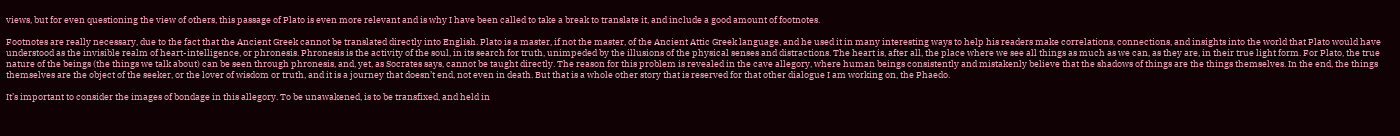views, but for even questioning the view of others, this passage of Plato is even more relevant and is why I have been called to take a break to translate it, and include a good amount of footnotes.

Footnotes are really necessary, due to the fact that the Ancient Greek cannot be translated directly into English. Plato is a master, if not the master, of the Ancient Attic Greek language, and he used it in many interesting ways to help his readers make correlations, connections, and insights into the world that Plato would have understood as the invisible realm of heart-intelligence, or phronesis. Phronesis is the activity of the soul, in its search for truth, unimpeded by the illusions of the physical senses and distractions. The heart is, after all, the place where we see all things as much as we can, as they are, in their true light form. For Plato, the true nature of the beings (the things we talk about) can be seen through phronesis, and, yet, as Socrates says, cannot be taught directly. The reason for this problem is revealed in the cave allegory, where human beings consistently and mistakenly believe that the shadows of things are the things themselves. In the end, the things themselves are the object of the seeker, or the lover of wisdom or truth, and it is a journey that doesn’t end, not even in death. But that is a whole other story that is reserved for that other dialogue I am working on, the Phaedo.

It’s important to consider the images of bondage in this allegory. To be unawakened, is to be transfixed, and held in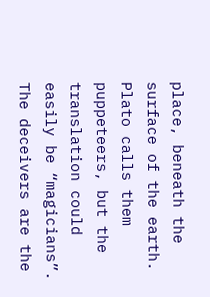place, beneath the surface of the earth.  Plato calls them puppeteers, but the translation could easily be “magicians”. The deceivers are the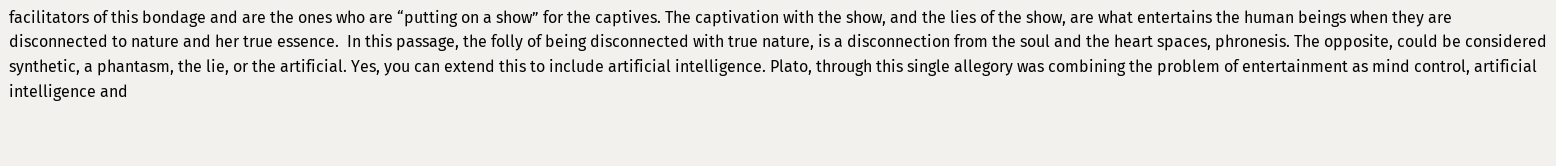facilitators of this bondage and are the ones who are “putting on a show” for the captives. The captivation with the show, and the lies of the show, are what entertains the human beings when they are disconnected to nature and her true essence.  In this passage, the folly of being disconnected with true nature, is a disconnection from the soul and the heart spaces, phronesis. The opposite, could be considered synthetic, a phantasm, the lie, or the artificial. Yes, you can extend this to include artificial intelligence. Plato, through this single allegory was combining the problem of entertainment as mind control, artificial intelligence and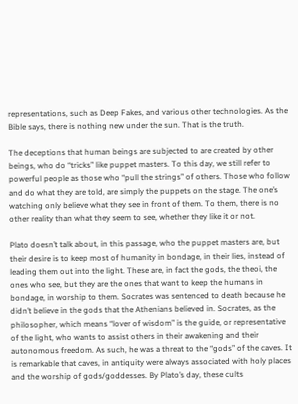representations, such as Deep Fakes, and various other technologies. As the Bible says, there is nothing new under the sun. That is the truth.

The deceptions that human beings are subjected to are created by other beings, who do “tricks” like puppet masters. To this day, we still refer to powerful people as those who “pull the strings” of others. Those who follow and do what they are told, are simply the puppets on the stage. The one’s watching only believe what they see in front of them. To them, there is no other reality than what they seem to see, whether they like it or not.

Plato doesn’t talk about, in this passage, who the puppet masters are, but their desire is to keep most of humanity in bondage, in their lies, instead of leading them out into the light. These are, in fact the gods, the theoi, the ones who see, but they are the ones that want to keep the humans in bondage, in worship to them. Socrates was sentenced to death because he didn’t believe in the gods that the Athenians believed in. Socrates, as the philosopher, which means “lover of wisdom” is the guide, or representative of the light, who wants to assist others in their awakening and their autonomous freedom. As such, he was a threat to the “gods” of the caves. It is remarkable that caves, in antiquity were always associated with holy places and the worship of gods/goddesses. By Plato’s day, these cults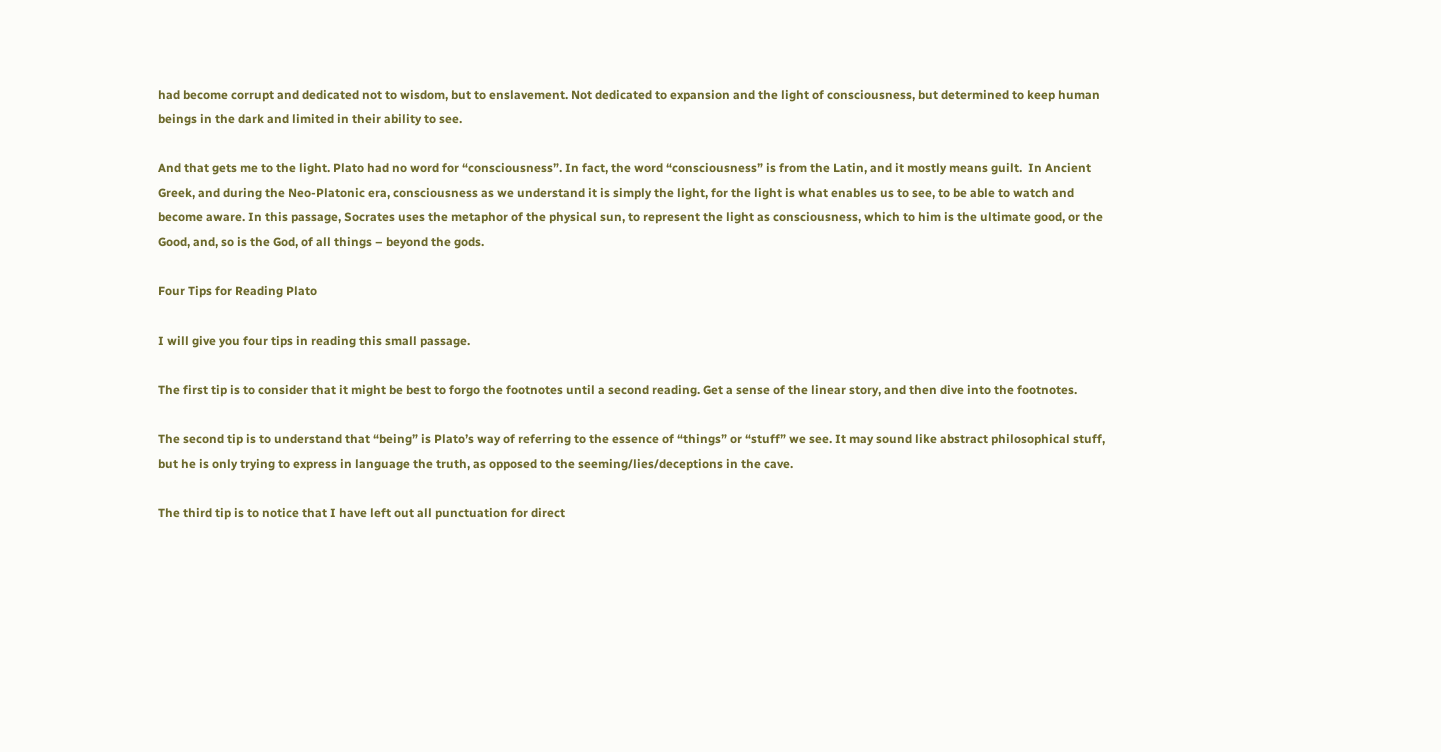had become corrupt and dedicated not to wisdom, but to enslavement. Not dedicated to expansion and the light of consciousness, but determined to keep human beings in the dark and limited in their ability to see.

And that gets me to the light. Plato had no word for “consciousness”. In fact, the word “consciousness” is from the Latin, and it mostly means guilt.  In Ancient Greek, and during the Neo-Platonic era, consciousness as we understand it is simply the light, for the light is what enables us to see, to be able to watch and become aware. In this passage, Socrates uses the metaphor of the physical sun, to represent the light as consciousness, which to him is the ultimate good, or the Good, and, so is the God, of all things – beyond the gods.

Four Tips for Reading Plato

I will give you four tips in reading this small passage.

The first tip is to consider that it might be best to forgo the footnotes until a second reading. Get a sense of the linear story, and then dive into the footnotes.

The second tip is to understand that “being” is Plato’s way of referring to the essence of “things” or “stuff” we see. It may sound like abstract philosophical stuff, but he is only trying to express in language the truth, as opposed to the seeming/lies/deceptions in the cave.

The third tip is to notice that I have left out all punctuation for direct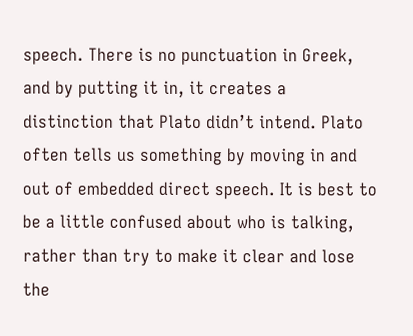speech. There is no punctuation in Greek, and by putting it in, it creates a distinction that Plato didn’t intend. Plato often tells us something by moving in and out of embedded direct speech. It is best to be a little confused about who is talking, rather than try to make it clear and lose the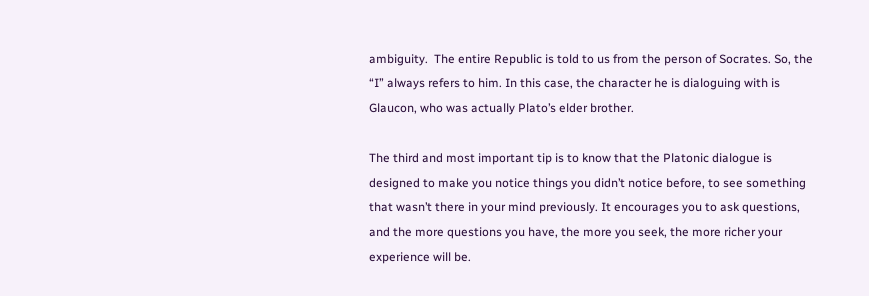ambiguity.  The entire Republic is told to us from the person of Socrates. So, the “I” always refers to him. In this case, the character he is dialoguing with is Glaucon, who was actually Plato’s elder brother.

The third and most important tip is to know that the Platonic dialogue is designed to make you notice things you didn’t notice before, to see something that wasn’t there in your mind previously. It encourages you to ask questions, and the more questions you have, the more you seek, the more richer your experience will be.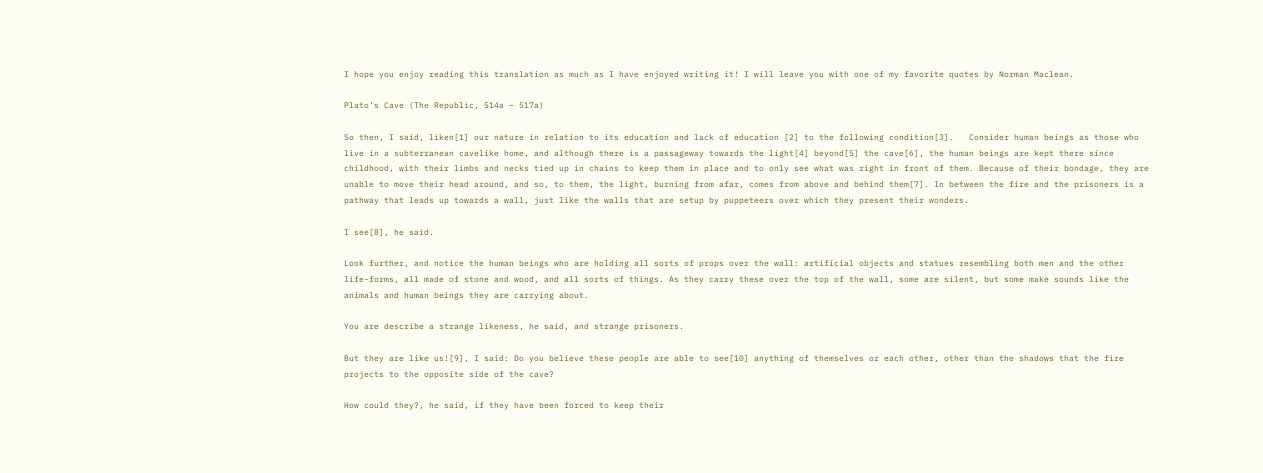I hope you enjoy reading this translation as much as I have enjoyed writing it! I will leave you with one of my favorite quotes by Norman Maclean.

Plato’s Cave (The Republic, 514a – 517a)

So then, I said, liken[1] our nature in relation to its education and lack of education [2] to the following condition[3].   Consider human beings as those who live in a subterranean cavelike home, and although there is a passageway towards the light[4] beyond[5] the cave[6], the human beings are kept there since childhood, with their limbs and necks tied up in chains to keep them in place and to only see what was right in front of them. Because of their bondage, they are unable to move their head around, and so, to them, the light, burning from afar, comes from above and behind them[7]. In between the fire and the prisoners is a pathway that leads up towards a wall, just like the walls that are setup by puppeteers over which they present their wonders.

I see[8], he said.

Look further, and notice the human beings who are holding all sorts of props over the wall: artificial objects and statues resembling both men and the other life-forms, all made of stone and wood, and all sorts of things. As they carry these over the top of the wall, some are silent, but some make sounds like the animals and human beings they are carrying about.

You are describe a strange likeness, he said, and strange prisoners.

But they are like us![9], I said: Do you believe these people are able to see[10] anything of themselves or each other, other than the shadows that the fire projects to the opposite side of the cave?

How could they?, he said, if they have been forced to keep their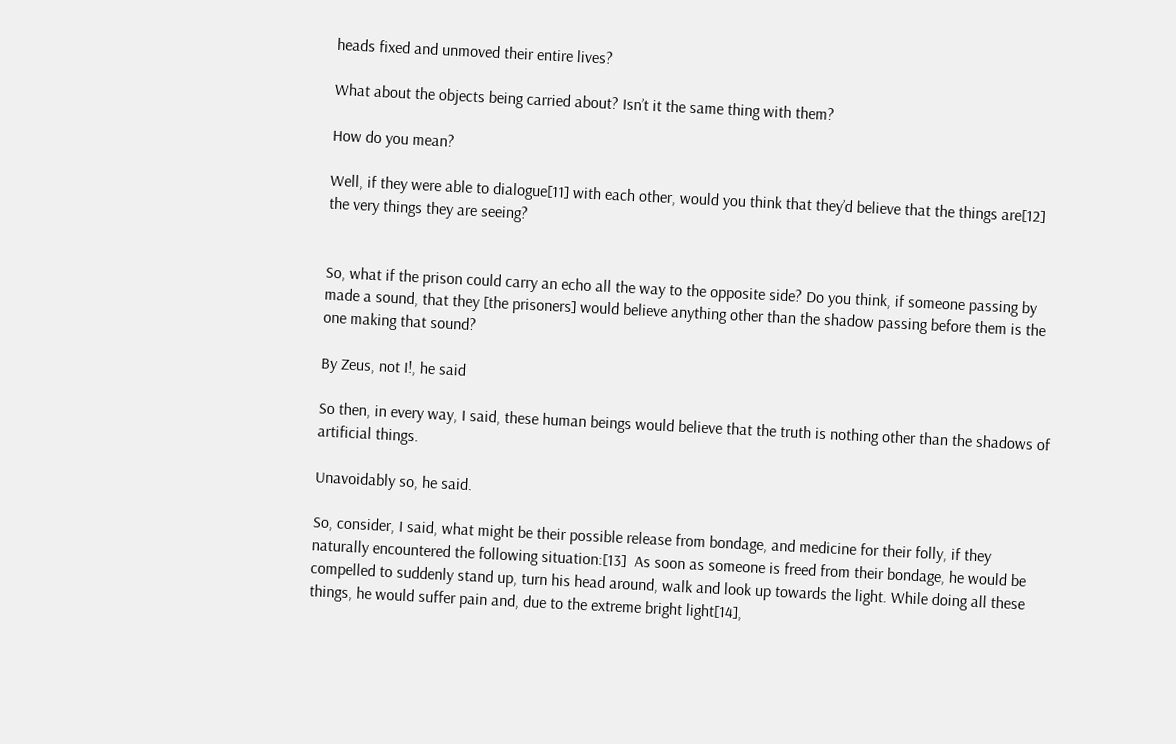heads fixed and unmoved their entire lives?

What about the objects being carried about? Isn’t it the same thing with them?

How do you mean?

Well, if they were able to dialogue[11] with each other, would you think that they’d believe that the things are[12] the very things they are seeing?


So, what if the prison could carry an echo all the way to the opposite side? Do you think, if someone passing by made a sound, that they [the prisoners] would believe anything other than the shadow passing before them is the one making that sound?

By Zeus, not I!, he said

So then, in every way, I said, these human beings would believe that the truth is nothing other than the shadows of artificial things.

Unavoidably so, he said.

So, consider, I said, what might be their possible release from bondage, and medicine for their folly, if they naturally encountered the following situation:[13]  As soon as someone is freed from their bondage, he would be compelled to suddenly stand up, turn his head around, walk and look up towards the light. While doing all these things, he would suffer pain and, due to the extreme bright light[14],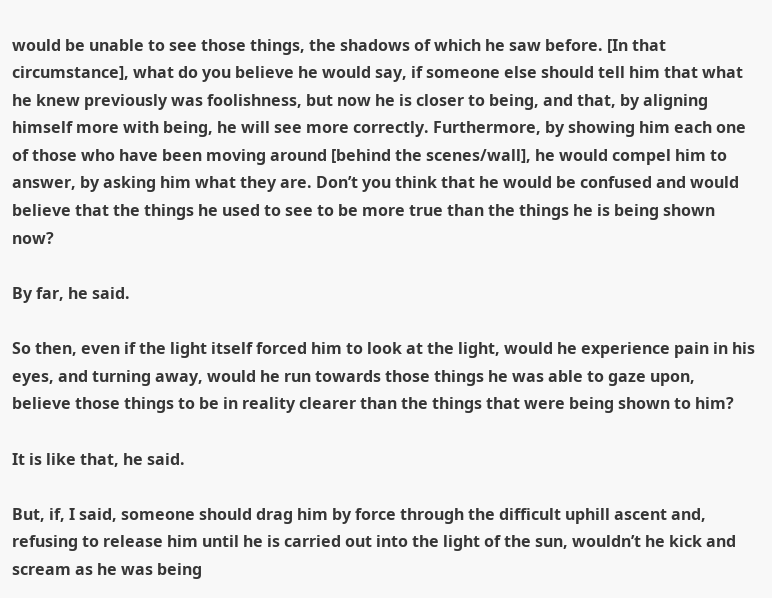would be unable to see those things, the shadows of which he saw before. [In that circumstance], what do you believe he would say, if someone else should tell him that what he knew previously was foolishness, but now he is closer to being, and that, by aligning himself more with being, he will see more correctly. Furthermore, by showing him each one of those who have been moving around [behind the scenes/wall], he would compel him to answer, by asking him what they are. Don’t you think that he would be confused and would believe that the things he used to see to be more true than the things he is being shown now?

By far, he said.

So then, even if the light itself forced him to look at the light, would he experience pain in his eyes, and turning away, would he run towards those things he was able to gaze upon, believe those things to be in reality clearer than the things that were being shown to him?

It is like that, he said.

But, if, I said, someone should drag him by force through the difficult uphill ascent and, refusing to release him until he is carried out into the light of the sun, wouldn’t he kick and scream as he was being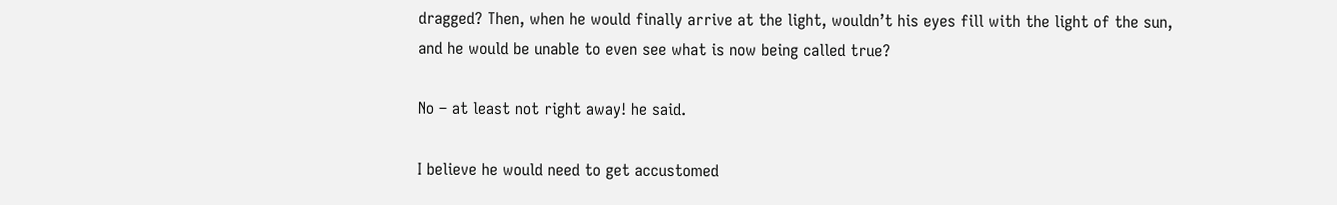dragged? Then, when he would finally arrive at the light, wouldn’t his eyes fill with the light of the sun, and he would be unable to even see what is now being called true?

No – at least not right away! he said.

I believe he would need to get accustomed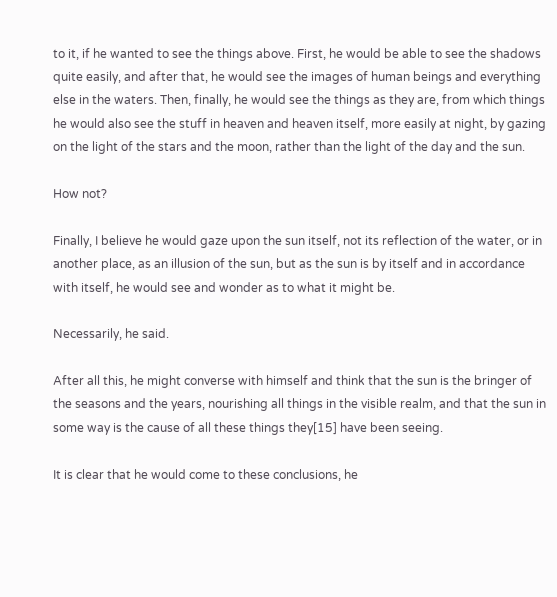to it, if he wanted to see the things above. First, he would be able to see the shadows quite easily, and after that, he would see the images of human beings and everything else in the waters. Then, finally, he would see the things as they are, from which things he would also see the stuff in heaven and heaven itself, more easily at night, by gazing on the light of the stars and the moon, rather than the light of the day and the sun.

How not?

Finally, I believe he would gaze upon the sun itself, not its reflection of the water, or in another place, as an illusion of the sun, but as the sun is by itself and in accordance with itself, he would see and wonder as to what it might be.

Necessarily, he said.

After all this, he might converse with himself and think that the sun is the bringer of the seasons and the years, nourishing all things in the visible realm, and that the sun in some way is the cause of all these things they[15] have been seeing.

It is clear that he would come to these conclusions, he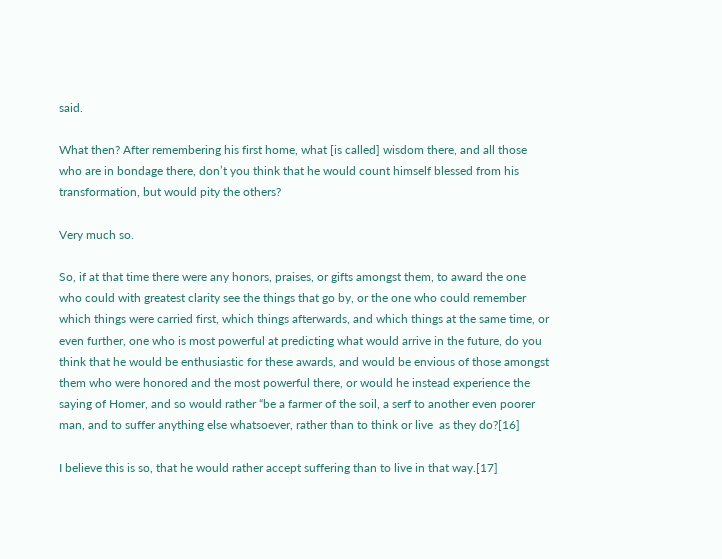said.

What then? After remembering his first home, what [is called] wisdom there, and all those who are in bondage there, don’t you think that he would count himself blessed from his transformation, but would pity the others?

Very much so.

So, if at that time there were any honors, praises, or gifts amongst them, to award the one who could with greatest clarity see the things that go by, or the one who could remember which things were carried first, which things afterwards, and which things at the same time, or even further, one who is most powerful at predicting what would arrive in the future, do you think that he would be enthusiastic for these awards, and would be envious of those amongst them who were honored and the most powerful there, or would he instead experience the saying of Homer, and so would rather “be a farmer of the soil, a serf to another even poorer man, and to suffer anything else whatsoever, rather than to think or live  as they do?[16]

I believe this is so, that he would rather accept suffering than to live in that way.[17]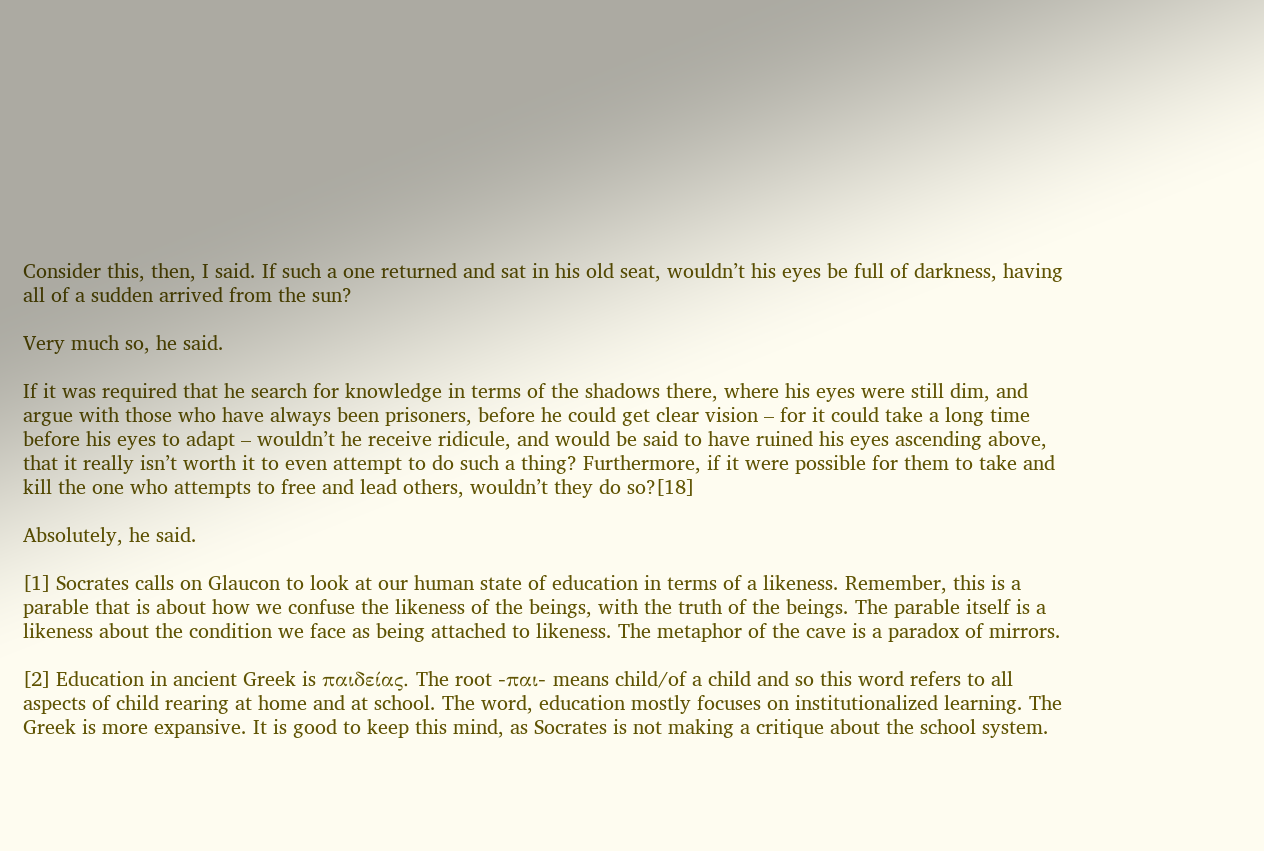Consider this, then, I said. If such a one returned and sat in his old seat, wouldn’t his eyes be full of darkness, having all of a sudden arrived from the sun?

Very much so, he said.

If it was required that he search for knowledge in terms of the shadows there, where his eyes were still dim, and argue with those who have always been prisoners, before he could get clear vision – for it could take a long time before his eyes to adapt – wouldn’t he receive ridicule, and would be said to have ruined his eyes ascending above, that it really isn’t worth it to even attempt to do such a thing? Furthermore, if it were possible for them to take and kill the one who attempts to free and lead others, wouldn’t they do so?[18]

Absolutely, he said.

[1] Socrates calls on Glaucon to look at our human state of education in terms of a likeness. Remember, this is a parable that is about how we confuse the likeness of the beings, with the truth of the beings. The parable itself is a likeness about the condition we face as being attached to likeness. The metaphor of the cave is a paradox of mirrors.

[2] Education in ancient Greek is παιδείας. The root -παι- means child/of a child and so this word refers to all aspects of child rearing at home and at school. The word, education mostly focuses on institutionalized learning. The Greek is more expansive. It is good to keep this mind, as Socrates is not making a critique about the school system.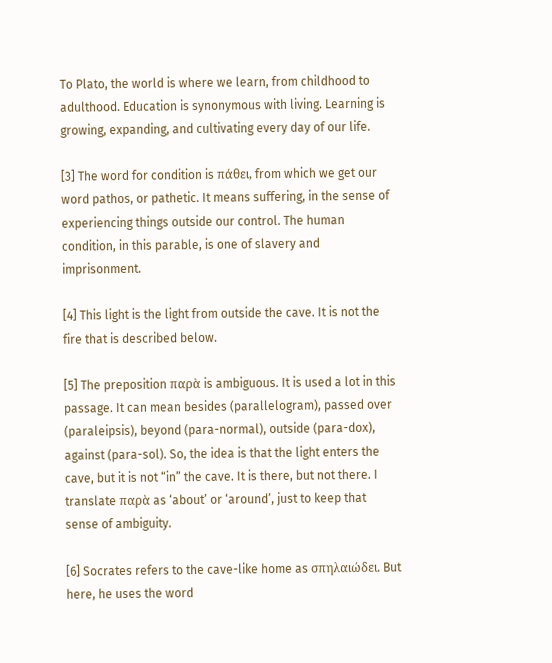To Plato, the world is where we learn, from childhood to adulthood. Education is synonymous with living. Learning is growing, expanding, and cultivating every day of our life.

[3] The word for condition is πάθει, from which we get our word pathos, or pathetic. It means suffering, in the sense of experiencing things outside our control. The human condition, in this parable, is one of slavery and imprisonment.

[4] This light is the light from outside the cave. It is not the fire that is described below.

[5] The preposition παρὰ is ambiguous. It is used a lot in this passage. It can mean besides (parallelogram), passed over (paraleipsis), beyond (para-normal), outside (para-dox), against (para-sol). So, the idea is that the light enters the cave, but it is not “in” the cave. It is there, but not there. I translate παρὰ as ‘about’ or ‘around’, just to keep that sense of ambiguity.

[6] Socrates refers to the cave-like home as σπηλαιώδει. But here, he uses the word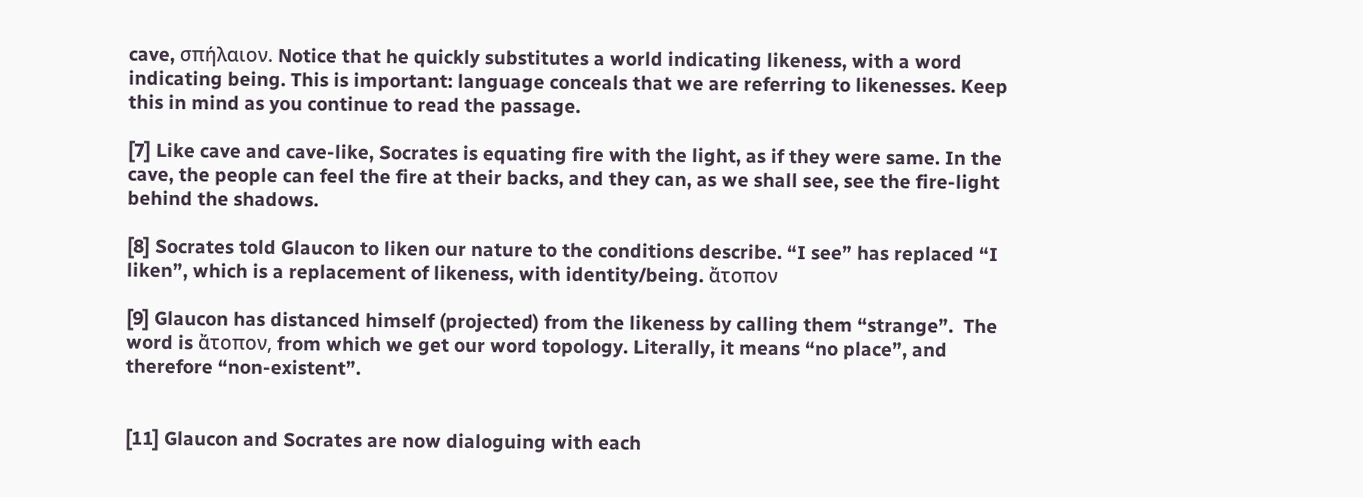cave, σπήλαιον. Notice that he quickly substitutes a world indicating likeness, with a word indicating being. This is important: language conceals that we are referring to likenesses. Keep this in mind as you continue to read the passage.

[7] Like cave and cave-like, Socrates is equating fire with the light, as if they were same. In the cave, the people can feel the fire at their backs, and they can, as we shall see, see the fire-light behind the shadows.

[8] Socrates told Glaucon to liken our nature to the conditions describe. “I see” has replaced “I liken”, which is a replacement of likeness, with identity/being. ἄτοπον

[9] Glaucon has distanced himself (projected) from the likeness by calling them “strange”.  The word is ἄτοπον, from which we get our word topology. Literally, it means “no place”, and therefore “non-existent”.


[11] Glaucon and Socrates are now dialoguing with each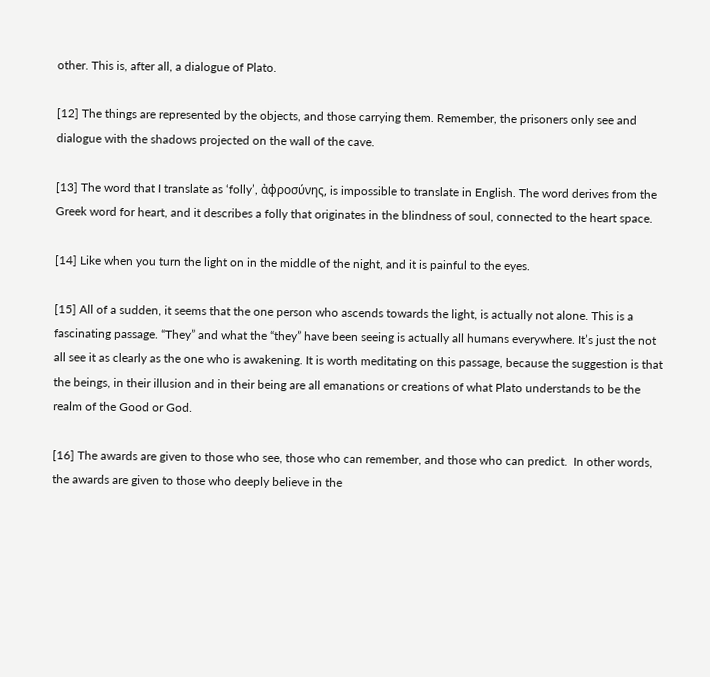other. This is, after all, a dialogue of Plato.

[12] The things are represented by the objects, and those carrying them. Remember, the prisoners only see and dialogue with the shadows projected on the wall of the cave.

[13] The word that I translate as ‘folly’, ἀφροσύνης, is impossible to translate in English. The word derives from the Greek word for heart, and it describes a folly that originates in the blindness of soul, connected to the heart space.

[14] Like when you turn the light on in the middle of the night, and it is painful to the eyes.

[15] All of a sudden, it seems that the one person who ascends towards the light, is actually not alone. This is a fascinating passage. “They” and what the “they” have been seeing is actually all humans everywhere. It’s just the not all see it as clearly as the one who is awakening. It is worth meditating on this passage, because the suggestion is that the beings, in their illusion and in their being are all emanations or creations of what Plato understands to be the realm of the Good or God.

[16] The awards are given to those who see, those who can remember, and those who can predict.  In other words, the awards are given to those who deeply believe in the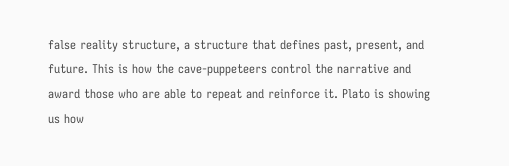false reality structure, a structure that defines past, present, and future. This is how the cave-puppeteers control the narrative and award those who are able to repeat and reinforce it. Plato is showing us how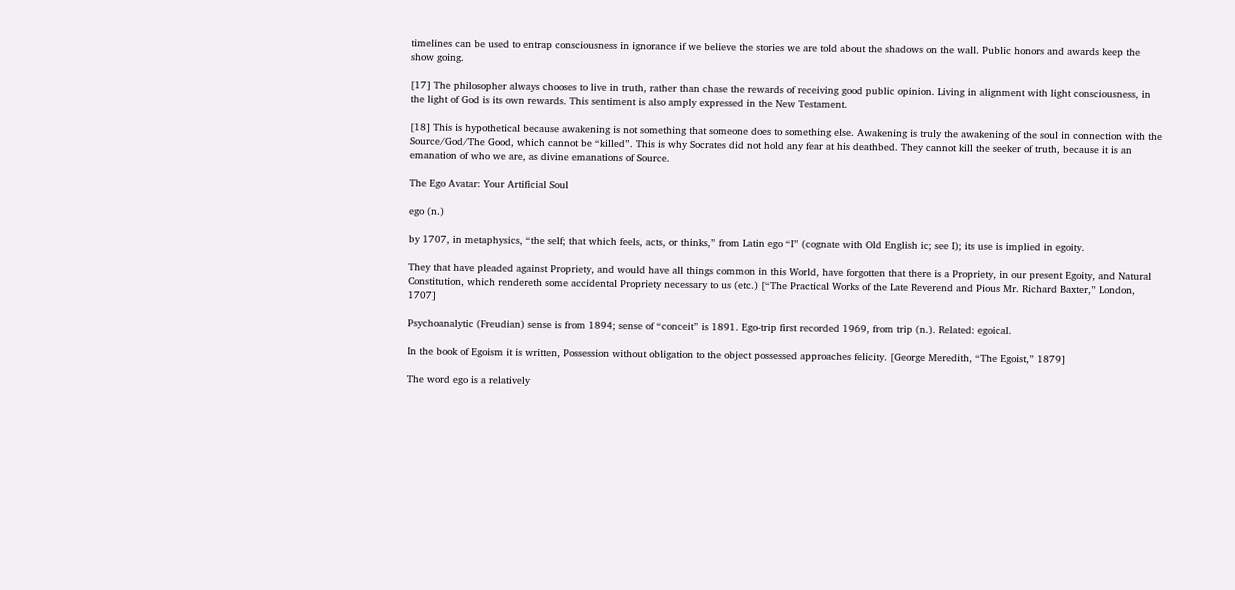timelines can be used to entrap consciousness in ignorance if we believe the stories we are told about the shadows on the wall. Public honors and awards keep the show going.

[17] The philosopher always chooses to live in truth, rather than chase the rewards of receiving good public opinion. Living in alignment with light consciousness, in the light of God is its own rewards. This sentiment is also amply expressed in the New Testament.

[18] This is hypothetical because awakening is not something that someone does to something else. Awakening is truly the awakening of the soul in connection with the Source/God/The Good, which cannot be “killed”. This is why Socrates did not hold any fear at his deathbed. They cannot kill the seeker of truth, because it is an emanation of who we are, as divine emanations of Source.

The Ego Avatar: Your Artificial Soul

ego (n.)

by 1707, in metaphysics, “the self; that which feels, acts, or thinks,” from Latin ego “I” (cognate with Old English ic; see I); its use is implied in egoity.

They that have pleaded against Propriety, and would have all things common in this World, have forgotten that there is a Propriety, in our present Egoity, and Natural Constitution, which rendereth some accidental Propriety necessary to us (etc.) [“The Practical Works of the Late Reverend and Pious Mr. Richard Baxter,” London, 1707]

Psychoanalytic (Freudian) sense is from 1894; sense of “conceit” is 1891. Ego-trip first recorded 1969, from trip (n.). Related: egoical.

In the book of Egoism it is written, Possession without obligation to the object possessed approaches felicity. [George Meredith, “The Egoist,” 1879]

The word ego is a relatively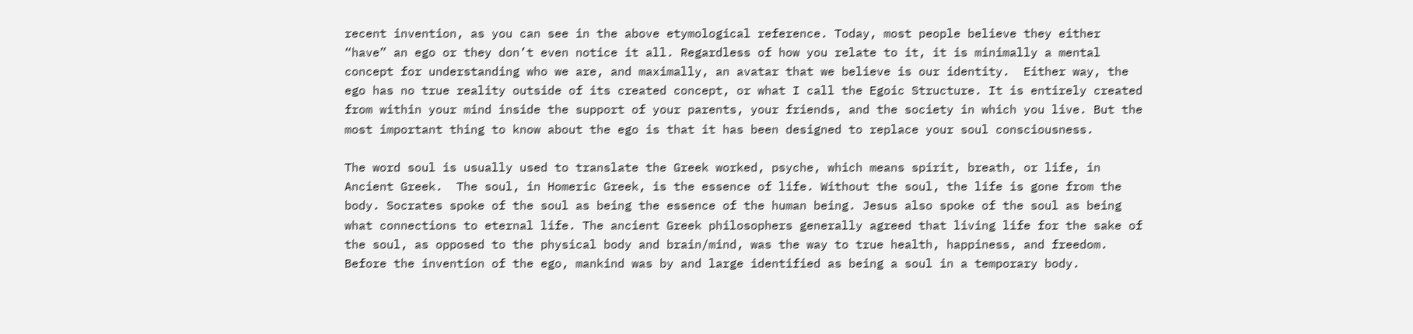recent invention, as you can see in the above etymological reference. Today, most people believe they either “have” an ego or they don’t even notice it all. Regardless of how you relate to it, it is minimally a mental concept for understanding who we are, and maximally, an avatar that we believe is our identity.  Either way, the ego has no true reality outside of its created concept, or what I call the Egoic Structure. It is entirely created from within your mind inside the support of your parents, your friends, and the society in which you live. But the most important thing to know about the ego is that it has been designed to replace your soul consciousness.

The word soul is usually used to translate the Greek worked, psyche, which means spirit, breath, or life, in Ancient Greek.  The soul, in Homeric Greek, is the essence of life. Without the soul, the life is gone from the body. Socrates spoke of the soul as being the essence of the human being. Jesus also spoke of the soul as being what connections to eternal life. The ancient Greek philosophers generally agreed that living life for the sake of the soul, as opposed to the physical body and brain/mind, was the way to true health, happiness, and freedom.  Before the invention of the ego, mankind was by and large identified as being a soul in a temporary body.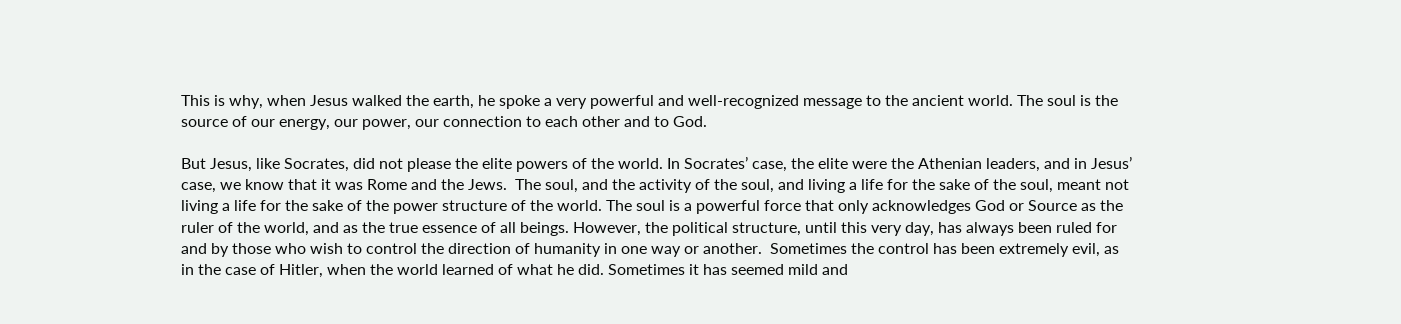This is why, when Jesus walked the earth, he spoke a very powerful and well-recognized message to the ancient world. The soul is the source of our energy, our power, our connection to each other and to God.

But Jesus, like Socrates, did not please the elite powers of the world. In Socrates’ case, the elite were the Athenian leaders, and in Jesus’ case, we know that it was Rome and the Jews.  The soul, and the activity of the soul, and living a life for the sake of the soul, meant not living a life for the sake of the power structure of the world. The soul is a powerful force that only acknowledges God or Source as the ruler of the world, and as the true essence of all beings. However, the political structure, until this very day, has always been ruled for and by those who wish to control the direction of humanity in one way or another.  Sometimes the control has been extremely evil, as in the case of Hitler, when the world learned of what he did. Sometimes it has seemed mild and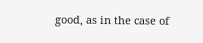good, as in the case of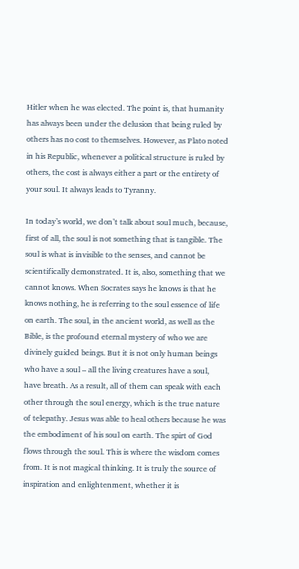Hitler when he was elected. The point is, that humanity has always been under the delusion that being ruled by others has no cost to themselves. However, as Plato noted in his Republic, whenever a political structure is ruled by others, the cost is always either a part or the entirety of your soul. It always leads to Tyranny.

In today’s world, we don’t talk about soul much, because, first of all, the soul is not something that is tangible. The soul is what is invisible to the senses, and cannot be scientifically demonstrated. It is, also, something that we cannot knows. When Socrates says he knows is that he knows nothing, he is referring to the soul essence of life on earth. The soul, in the ancient world, as well as the Bible, is the profound eternal mystery of who we are divinely guided beings. But it is not only human beings who have a soul – all the living creatures have a soul, have breath. As a result, all of them can speak with each other through the soul energy, which is the true nature of telepathy. Jesus was able to heal others because he was the embodiment of his soul on earth. The spirt of God flows through the soul. This is where the wisdom comes from. It is not magical thinking. It is truly the source of inspiration and enlightenment, whether it is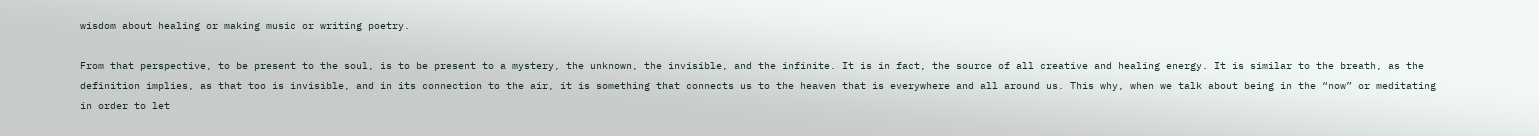wisdom about healing or making music or writing poetry.

From that perspective, to be present to the soul, is to be present to a mystery, the unknown, the invisible, and the infinite. It is in fact, the source of all creative and healing energy. It is similar to the breath, as the definition implies, as that too is invisible, and in its connection to the air, it is something that connects us to the heaven that is everywhere and all around us. This why, when we talk about being in the “now” or meditating in order to let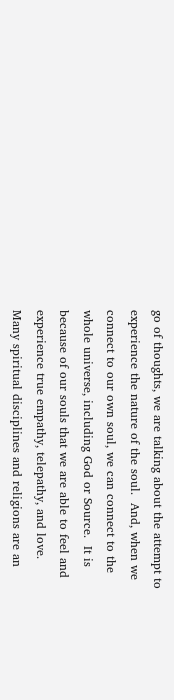go of thoughts, we are talking about the attempt to experience the nature of the soul.  And, when we connect to our own soul, we can connect to the whole universe, including God or Source.  It is because of our souls that we are able to feel and experience true empathy, telepathy, and love. Many spiritual disciplines and religions are an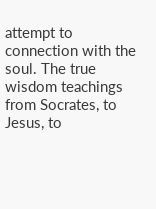attempt to connection with the soul. The true wisdom teachings from Socrates, to Jesus, to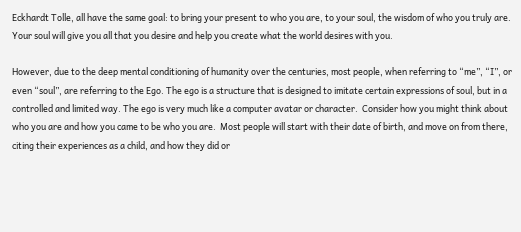Eckhardt Tolle, all have the same goal: to bring your present to who you are, to your soul, the wisdom of who you truly are. Your soul will give you all that you desire and help you create what the world desires with you.

However, due to the deep mental conditioning of humanity over the centuries, most people, when referring to “me”, “I”, or even “soul”, are referring to the Ego. The ego is a structure that is designed to imitate certain expressions of soul, but in a controlled and limited way. The ego is very much like a computer avatar or character.  Consider how you might think about who you are and how you came to be who you are.  Most people will start with their date of birth, and move on from there, citing their experiences as a child, and how they did or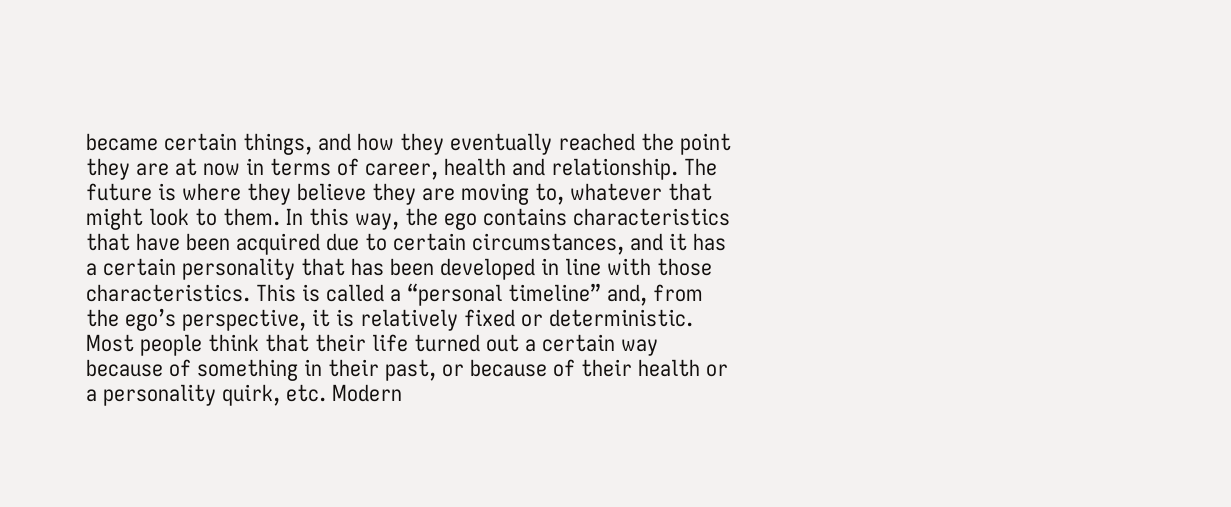became certain things, and how they eventually reached the point they are at now in terms of career, health and relationship. The future is where they believe they are moving to, whatever that might look to them. In this way, the ego contains characteristics that have been acquired due to certain circumstances, and it has a certain personality that has been developed in line with those characteristics. This is called a “personal timeline” and, from the ego’s perspective, it is relatively fixed or deterministic. Most people think that their life turned out a certain way because of something in their past, or because of their health or a personality quirk, etc. Modern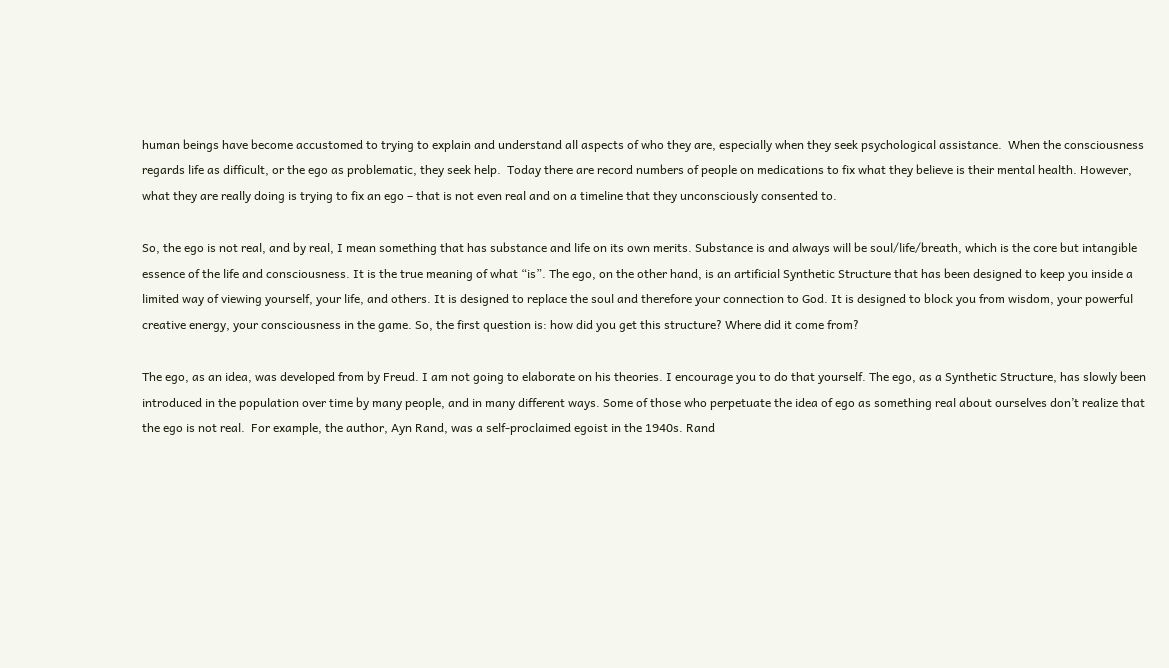human beings have become accustomed to trying to explain and understand all aspects of who they are, especially when they seek psychological assistance.  When the consciousness regards life as difficult, or the ego as problematic, they seek help.  Today there are record numbers of people on medications to fix what they believe is their mental health. However, what they are really doing is trying to fix an ego – that is not even real and on a timeline that they unconsciously consented to.

So, the ego is not real, and by real, I mean something that has substance and life on its own merits. Substance is and always will be soul/life/breath, which is the core but intangible essence of the life and consciousness. It is the true meaning of what “is”. The ego, on the other hand, is an artificial Synthetic Structure that has been designed to keep you inside a limited way of viewing yourself, your life, and others. It is designed to replace the soul and therefore your connection to God. It is designed to block you from wisdom, your powerful creative energy, your consciousness in the game. So, the first question is: how did you get this structure? Where did it come from?

The ego, as an idea, was developed from by Freud. I am not going to elaborate on his theories. I encourage you to do that yourself. The ego, as a Synthetic Structure, has slowly been introduced in the population over time by many people, and in many different ways. Some of those who perpetuate the idea of ego as something real about ourselves don’t realize that the ego is not real.  For example, the author, Ayn Rand, was a self-proclaimed egoist in the 1940s. Rand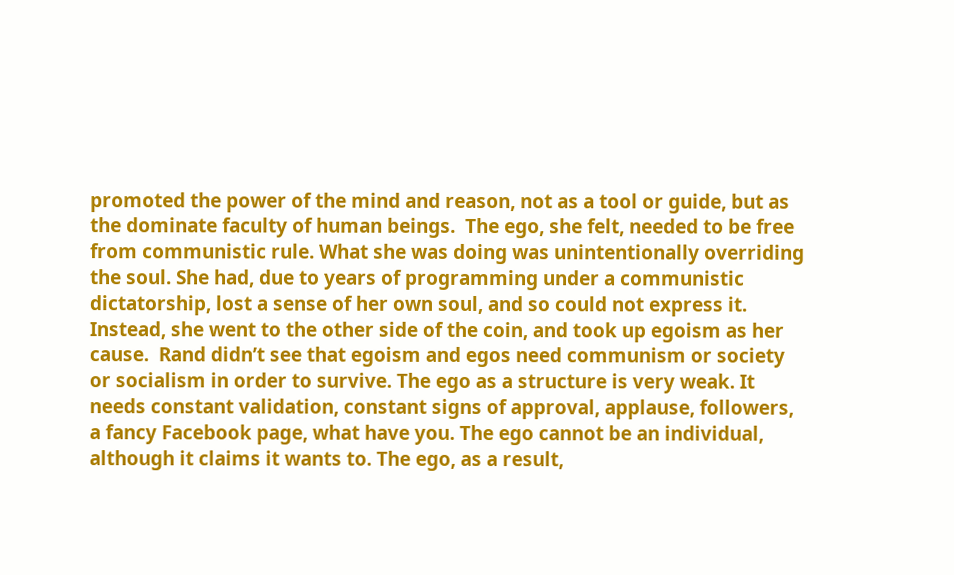promoted the power of the mind and reason, not as a tool or guide, but as the dominate faculty of human beings.  The ego, she felt, needed to be free from communistic rule. What she was doing was unintentionally overriding the soul. She had, due to years of programming under a communistic dictatorship, lost a sense of her own soul, and so could not express it.  Instead, she went to the other side of the coin, and took up egoism as her cause.  Rand didn’t see that egoism and egos need communism or society or socialism in order to survive. The ego as a structure is very weak. It needs constant validation, constant signs of approval, applause, followers, a fancy Facebook page, what have you. The ego cannot be an individual, although it claims it wants to. The ego, as a result,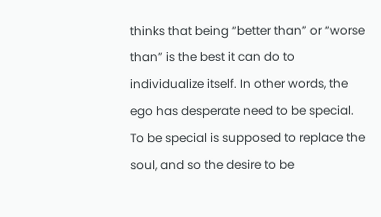thinks that being “better than” or “worse than” is the best it can do to individualize itself. In other words, the ego has desperate need to be special. To be special is supposed to replace the soul, and so the desire to be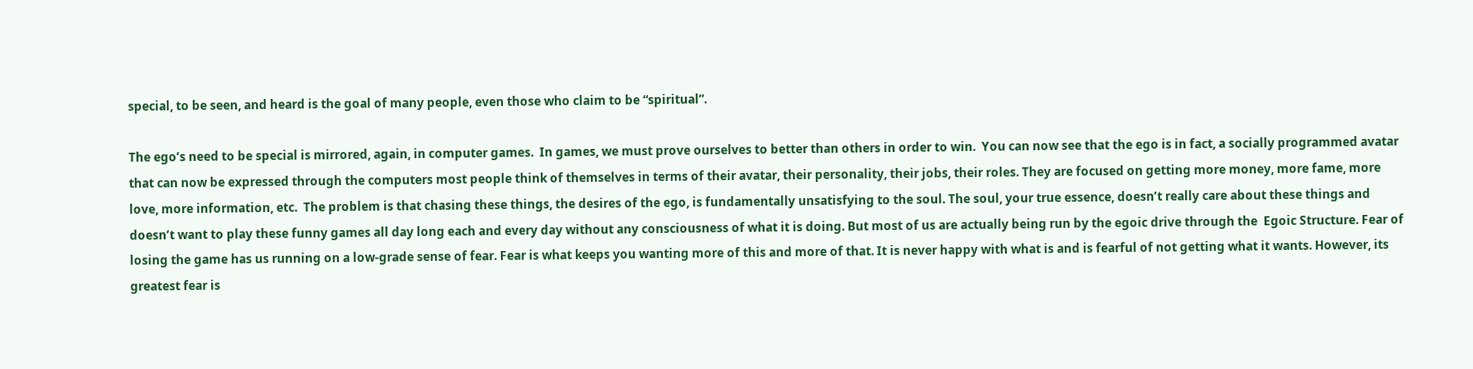special, to be seen, and heard is the goal of many people, even those who claim to be “spiritual”.

The ego’s need to be special is mirrored, again, in computer games.  In games, we must prove ourselves to better than others in order to win.  You can now see that the ego is in fact, a socially programmed avatar that can now be expressed through the computers most people think of themselves in terms of their avatar, their personality, their jobs, their roles. They are focused on getting more money, more fame, more love, more information, etc.  The problem is that chasing these things, the desires of the ego, is fundamentally unsatisfying to the soul. The soul, your true essence, doesn’t really care about these things and doesn’t want to play these funny games all day long each and every day without any consciousness of what it is doing. But most of us are actually being run by the egoic drive through the  Egoic Structure. Fear of losing the game has us running on a low-grade sense of fear. Fear is what keeps you wanting more of this and more of that. It is never happy with what is and is fearful of not getting what it wants. However, its greatest fear is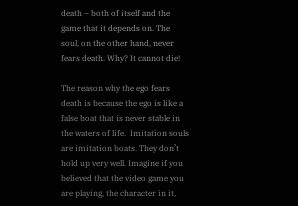death – both of itself and the game that it depends on. The soul, on the other hand, never fears death. Why? It cannot die!

The reason why the ego fears death is because the ego is like a false boat that is never stable in the waters of life.  Imitation souls are imitation boats. They don’t hold up very well. Imagine if you believed that the video game you are playing, the character in it,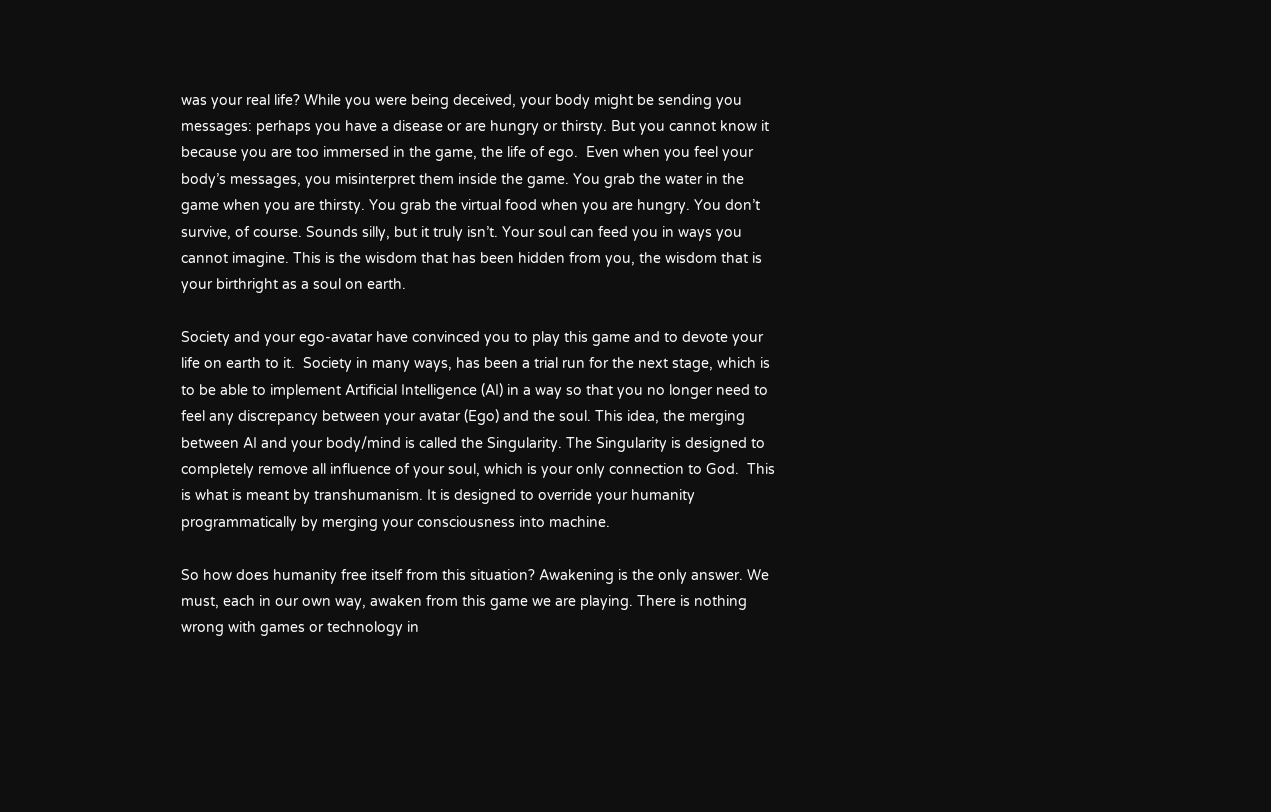was your real life? While you were being deceived, your body might be sending you messages: perhaps you have a disease or are hungry or thirsty. But you cannot know it because you are too immersed in the game, the life of ego.  Even when you feel your body’s messages, you misinterpret them inside the game. You grab the water in the game when you are thirsty. You grab the virtual food when you are hungry. You don’t survive, of course. Sounds silly, but it truly isn’t. Your soul can feed you in ways you cannot imagine. This is the wisdom that has been hidden from you, the wisdom that is your birthright as a soul on earth.

Society and your ego-avatar have convinced you to play this game and to devote your life on earth to it.  Society in many ways, has been a trial run for the next stage, which is to be able to implement Artificial Intelligence (AI) in a way so that you no longer need to feel any discrepancy between your avatar (Ego) and the soul. This idea, the merging between AI and your body/mind is called the Singularity. The Singularity is designed to completely remove all influence of your soul, which is your only connection to God.  This is what is meant by transhumanism. It is designed to override your humanity programmatically by merging your consciousness into machine.

So how does humanity free itself from this situation? Awakening is the only answer. We must, each in our own way, awaken from this game we are playing. There is nothing wrong with games or technology in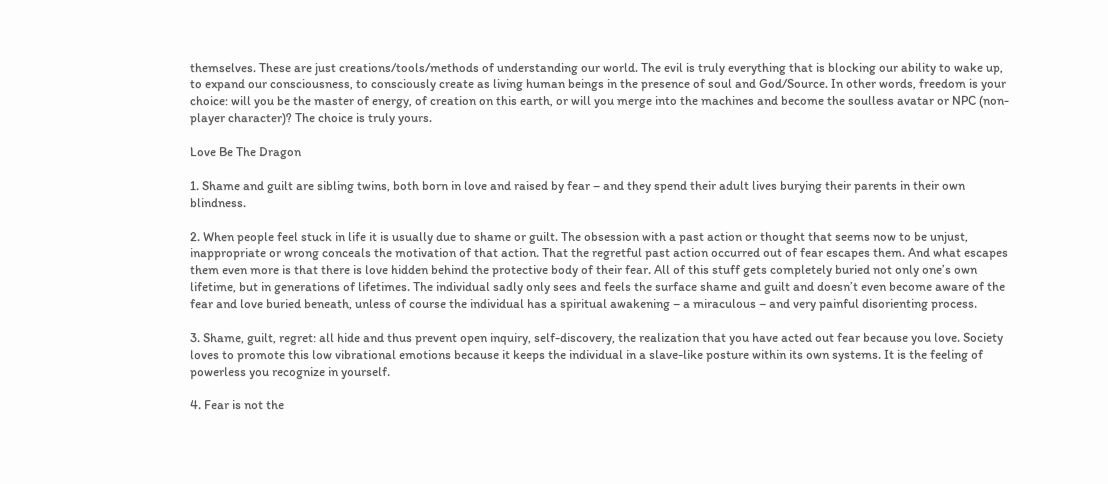themselves. These are just creations/tools/methods of understanding our world. The evil is truly everything that is blocking our ability to wake up, to expand our consciousness, to consciously create as living human beings in the presence of soul and God/Source. In other words, freedom is your choice: will you be the master of energy, of creation on this earth, or will you merge into the machines and become the soulless avatar or NPC (non-player character)? The choice is truly yours.

Love Be The Dragon

1. Shame and guilt are sibling twins, both born in love and raised by fear – and they spend their adult lives burying their parents in their own blindness.

2. When people feel stuck in life it is usually due to shame or guilt. The obsession with a past action or thought that seems now to be unjust, inappropriate or wrong conceals the motivation of that action. That the regretful past action occurred out of fear escapes them. And what escapes them even more is that there is love hidden behind the protective body of their fear. All of this stuff gets completely buried not only one’s own lifetime, but in generations of lifetimes. The individual sadly only sees and feels the surface shame and guilt and doesn’t even become aware of the fear and love buried beneath, unless of course the individual has a spiritual awakening – a miraculous – and very painful disorienting process.

3. Shame, guilt, regret: all hide and thus prevent open inquiry, self-discovery, the realization that you have acted out fear because you love. Society loves to promote this low vibrational emotions because it keeps the individual in a slave-like posture within its own systems. It is the feeling of powerless you recognize in yourself.

4. Fear is not the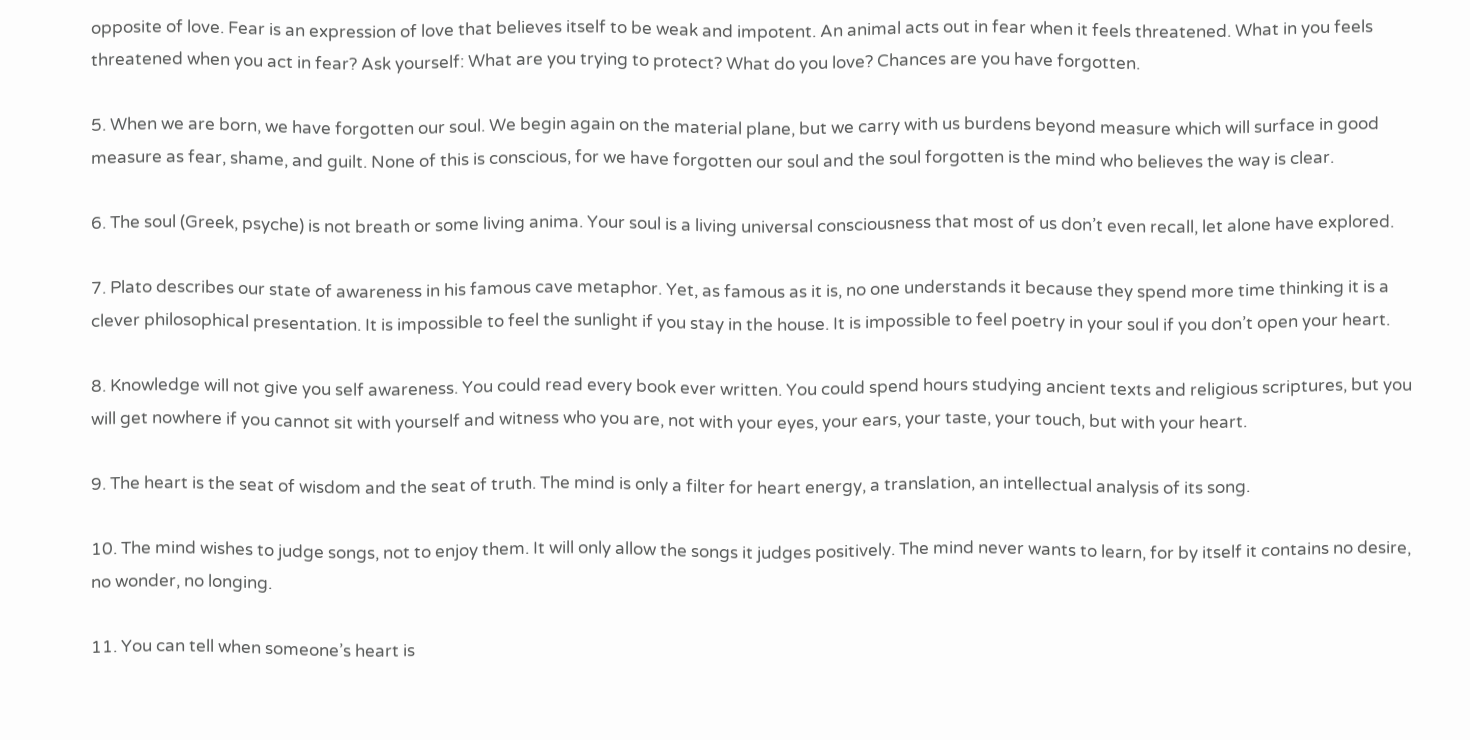opposite of love. Fear is an expression of love that believes itself to be weak and impotent. An animal acts out in fear when it feels threatened. What in you feels threatened when you act in fear? Ask yourself: What are you trying to protect? What do you love? Chances are you have forgotten.

5. When we are born, we have forgotten our soul. We begin again on the material plane, but we carry with us burdens beyond measure which will surface in good measure as fear, shame, and guilt. None of this is conscious, for we have forgotten our soul and the soul forgotten is the mind who believes the way is clear.

6. The soul (Greek, psyche) is not breath or some living anima. Your soul is a living universal consciousness that most of us don’t even recall, let alone have explored.

7. Plato describes our state of awareness in his famous cave metaphor. Yet, as famous as it is, no one understands it because they spend more time thinking it is a clever philosophical presentation. It is impossible to feel the sunlight if you stay in the house. It is impossible to feel poetry in your soul if you don’t open your heart.

8. Knowledge will not give you self awareness. You could read every book ever written. You could spend hours studying ancient texts and religious scriptures, but you will get nowhere if you cannot sit with yourself and witness who you are, not with your eyes, your ears, your taste, your touch, but with your heart.

9. The heart is the seat of wisdom and the seat of truth. The mind is only a filter for heart energy, a translation, an intellectual analysis of its song.

10. The mind wishes to judge songs, not to enjoy them. It will only allow the songs it judges positively. The mind never wants to learn, for by itself it contains no desire, no wonder, no longing.

11. You can tell when someone’s heart is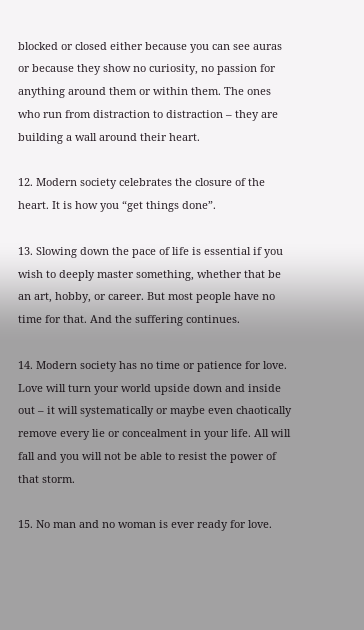blocked or closed either because you can see auras or because they show no curiosity, no passion for anything around them or within them. The ones who run from distraction to distraction – they are building a wall around their heart.

12. Modern society celebrates the closure of the heart. It is how you “get things done”.

13. Slowing down the pace of life is essential if you wish to deeply master something, whether that be an art, hobby, or career. But most people have no time for that. And the suffering continues.

14. Modern society has no time or patience for love. Love will turn your world upside down and inside out – it will systematically or maybe even chaotically remove every lie or concealment in your life. All will fall and you will not be able to resist the power of that storm.

15. No man and no woman is ever ready for love.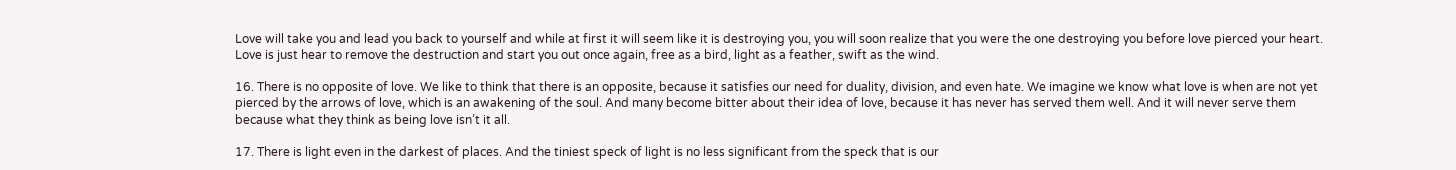Love will take you and lead you back to yourself and while at first it will seem like it is destroying you, you will soon realize that you were the one destroying you before love pierced your heart. Love is just hear to remove the destruction and start you out once again, free as a bird, light as a feather, swift as the wind.

16. There is no opposite of love. We like to think that there is an opposite, because it satisfies our need for duality, division, and even hate. We imagine we know what love is when are not yet pierced by the arrows of love, which is an awakening of the soul. And many become bitter about their idea of love, because it has never has served them well. And it will never serve them because what they think as being love isn’t it all.

17. There is light even in the darkest of places. And the tiniest speck of light is no less significant from the speck that is our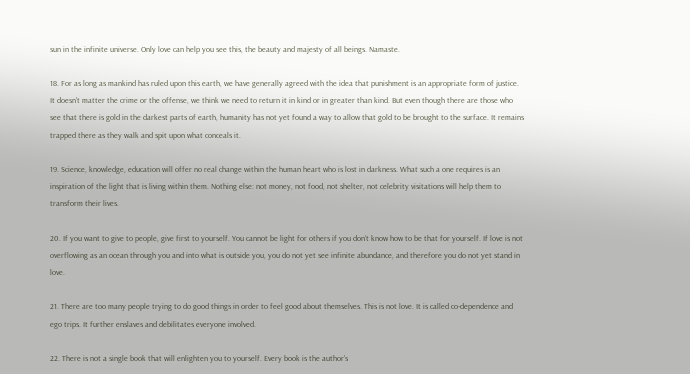sun in the infinite universe. Only love can help you see this, the beauty and majesty of all beings. Namaste.

18. For as long as mankind has ruled upon this earth, we have generally agreed with the idea that punishment is an appropriate form of justice. It doesn’t matter the crime or the offense, we think we need to return it in kind or in greater than kind. But even though there are those who see that there is gold in the darkest parts of earth, humanity has not yet found a way to allow that gold to be brought to the surface. It remains trapped there as they walk and spit upon what conceals it.

19. Science, knowledge, education will offer no real change within the human heart who is lost in darkness. What such a one requires is an inspiration of the light that is living within them. Nothing else: not money, not food, not shelter, not celebrity visitations will help them to transform their lives.

20. If you want to give to people, give first to yourself. You cannot be light for others if you don’t know how to be that for yourself. If love is not overflowing as an ocean through you and into what is outside you, you do not yet see infinite abundance, and therefore you do not yet stand in love.

21. There are too many people trying to do good things in order to feel good about themselves. This is not love. It is called co-dependence and ego trips. It further enslaves and debilitates everyone involved.

22. There is not a single book that will enlighten you to yourself. Every book is the author’s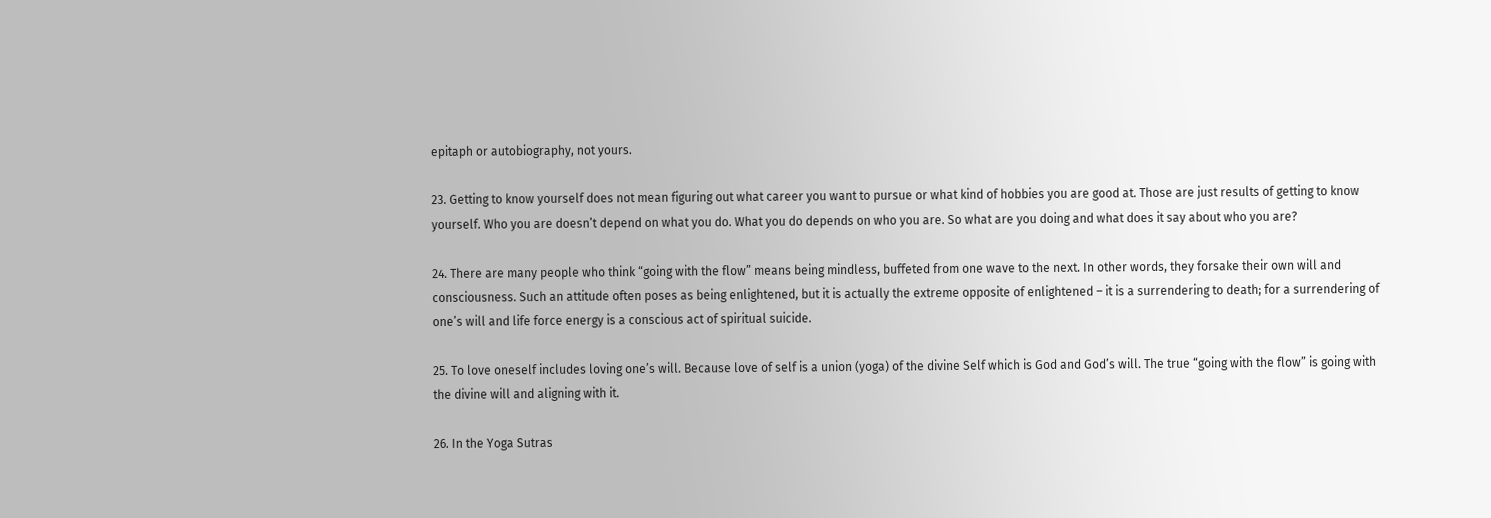epitaph or autobiography, not yours.

23. Getting to know yourself does not mean figuring out what career you want to pursue or what kind of hobbies you are good at. Those are just results of getting to know yourself. Who you are doesn’t depend on what you do. What you do depends on who you are. So what are you doing and what does it say about who you are?

24. There are many people who think “going with the flow” means being mindless, buffeted from one wave to the next. In other words, they forsake their own will and consciousness. Such an attitude often poses as being enlightened, but it is actually the extreme opposite of enlightened – it is a surrendering to death; for a surrendering of one’s will and life force energy is a conscious act of spiritual suicide.

25. To love oneself includes loving one’s will. Because love of self is a union (yoga) of the divine Self which is God and God’s will. The true “going with the flow” is going with the divine will and aligning with it.

26. In the Yoga Sutras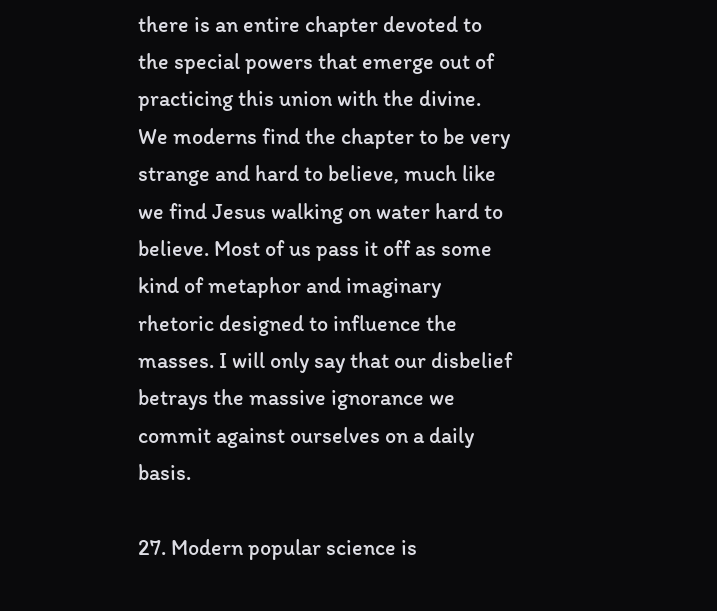there is an entire chapter devoted to the special powers that emerge out of practicing this union with the divine. We moderns find the chapter to be very strange and hard to believe, much like we find Jesus walking on water hard to believe. Most of us pass it off as some kind of metaphor and imaginary rhetoric designed to influence the masses. I will only say that our disbelief betrays the massive ignorance we commit against ourselves on a daily basis.

27. Modern popular science is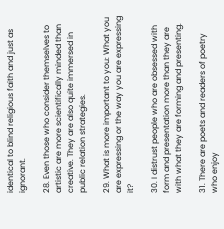identical to blind religious faith and just as ignorant.

28. Even those who consider themselves to artistic are more scientifically minded than creative. They are also quite immersed in public relation strategies.

29. What is more important to you: What you are expressing or the way you are expressing it?

30. I distrust people who are obsessed with form and presentation more than they are with what they are forming and presenting.

31. There are poets and readers of poetry who enjoy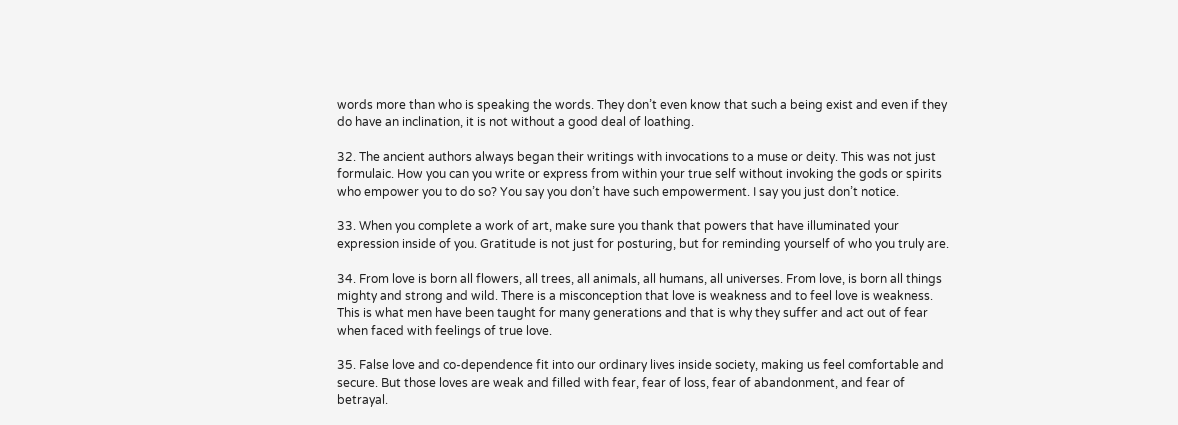words more than who is speaking the words. They don’t even know that such a being exist and even if they do have an inclination, it is not without a good deal of loathing.

32. The ancient authors always began their writings with invocations to a muse or deity. This was not just formulaic. How you can you write or express from within your true self without invoking the gods or spirits who empower you to do so? You say you don’t have such empowerment. I say you just don’t notice.

33. When you complete a work of art, make sure you thank that powers that have illuminated your expression inside of you. Gratitude is not just for posturing, but for reminding yourself of who you truly are.

34. From love is born all flowers, all trees, all animals, all humans, all universes. From love, is born all things mighty and strong and wild. There is a misconception that love is weakness and to feel love is weakness. This is what men have been taught for many generations and that is why they suffer and act out of fear when faced with feelings of true love.

35. False love and co-dependence fit into our ordinary lives inside society, making us feel comfortable and secure. But those loves are weak and filled with fear, fear of loss, fear of abandonment, and fear of betrayal.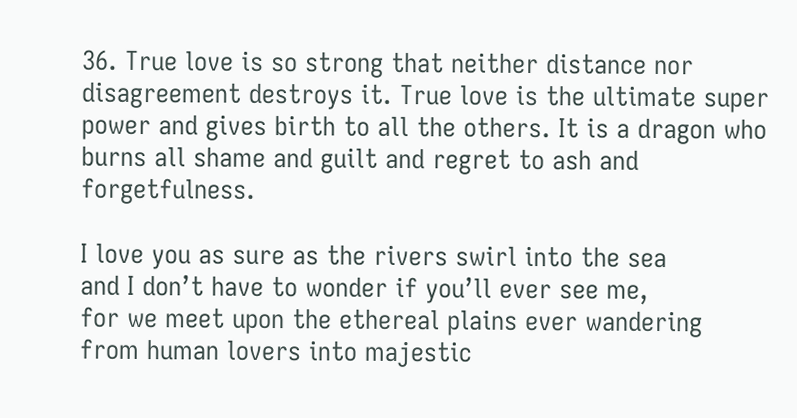36. True love is so strong that neither distance nor disagreement destroys it. True love is the ultimate super power and gives birth to all the others. It is a dragon who burns all shame and guilt and regret to ash and forgetfulness.

I love you as sure as the rivers swirl into the sea
and I don’t have to wonder if you’ll ever see me,
for we meet upon the ethereal plains ever wandering
from human lovers into majestic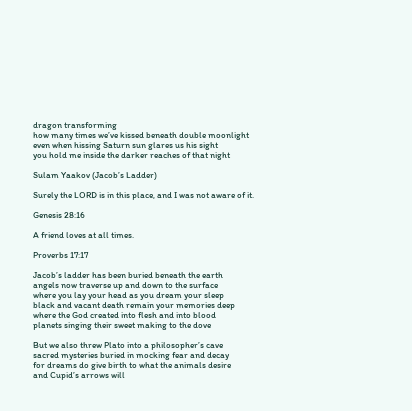dragon transforming
how many times we’ve kissed beneath double moonlight
even when hissing Saturn sun glares us his sight
you hold me inside the darker reaches of that night

Sulam Yaakov (Jacob’s Ladder)

Surely the LORD is in this place, and I was not aware of it.

Genesis 28:16

A friend loves at all times.

Proverbs 17:17

Jacob’s ladder has been buried beneath the earth
angels now traverse up and down to the surface
where you lay your head as you dream your sleep
black and vacant death remain your memories deep
where the God created into flesh and into blood
planets singing their sweet making to the dove

But we also threw Plato into a philosopher’s cave
sacred mysteries buried in mocking fear and decay
for dreams do give birth to what the animals desire
and Cupid’s arrows will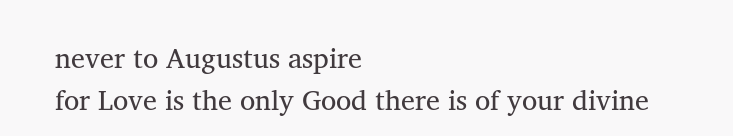never to Augustus aspire
for Love is the only Good there is of your divine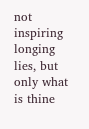not inspiring longing lies, but only what is thine